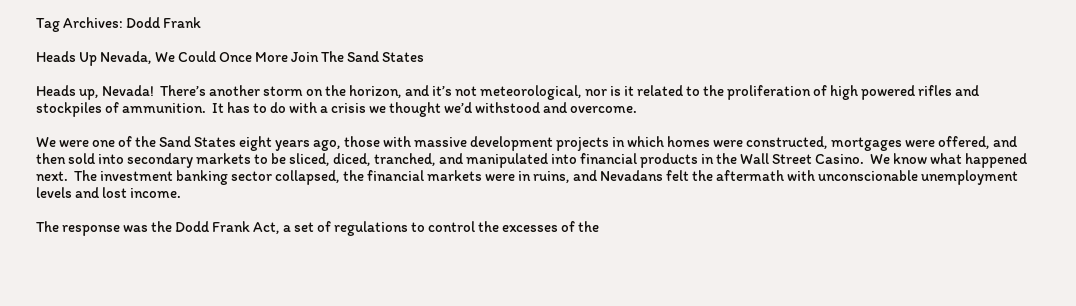Tag Archives: Dodd Frank

Heads Up Nevada, We Could Once More Join The Sand States

Heads up, Nevada!  There’s another storm on the horizon, and it’s not meteorological, nor is it related to the proliferation of high powered rifles and stockpiles of ammunition.  It has to do with a crisis we thought we’d withstood and overcome.

We were one of the Sand States eight years ago, those with massive development projects in which homes were constructed, mortgages were offered, and then sold into secondary markets to be sliced, diced, tranched, and manipulated into financial products in the Wall Street Casino.  We know what happened next.  The investment banking sector collapsed, the financial markets were in ruins, and Nevadans felt the aftermath with unconscionable unemployment levels and lost income.

The response was the Dodd Frank Act, a set of regulations to control the excesses of the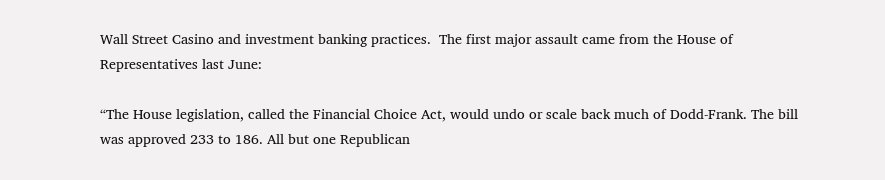Wall Street Casino and investment banking practices.  The first major assault came from the House of Representatives last June:

“The House legislation, called the Financial Choice Act, would undo or scale back much of Dodd-Frank. The bill was approved 233 to 186. All but one Republican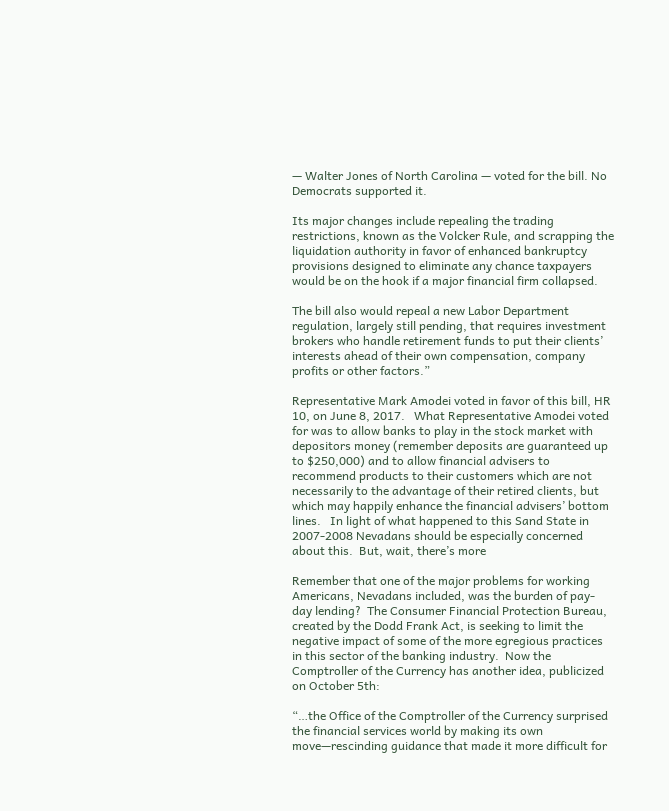— Walter Jones of North Carolina — voted for the bill. No Democrats supported it.

Its major changes include repealing the trading restrictions, known as the Volcker Rule, and scrapping the liquidation authority in favor of enhanced bankruptcy provisions designed to eliminate any chance taxpayers would be on the hook if a major financial firm collapsed.

The bill also would repeal a new Labor Department regulation, largely still pending, that requires investment brokers who handle retirement funds to put their clients’ interests ahead of their own compensation, company profits or other factors.”

Representative Mark Amodei voted in favor of this bill, HR 10, on June 8, 2017.   What Representative Amodei voted for was to allow banks to play in the stock market with depositors money (remember deposits are guaranteed up to $250,000) and to allow financial advisers to recommend products to their customers which are not necessarily to the advantage of their retired clients, but which may happily enhance the financial advisers’ bottom lines.   In light of what happened to this Sand State in 2007-2008 Nevadans should be especially concerned about this.  But, wait, there’s more

Remember that one of the major problems for working Americans, Nevadans included, was the burden of pay-day lending?  The Consumer Financial Protection Bureau, created by the Dodd Frank Act, is seeking to limit the negative impact of some of the more egregious practices in this sector of the banking industry.  Now the Comptroller of the Currency has another idea, publicized on October 5th:

“…the Office of the Comptroller of the Currency surprised the financial services world by making its own move—rescinding guidance that made it more difficult for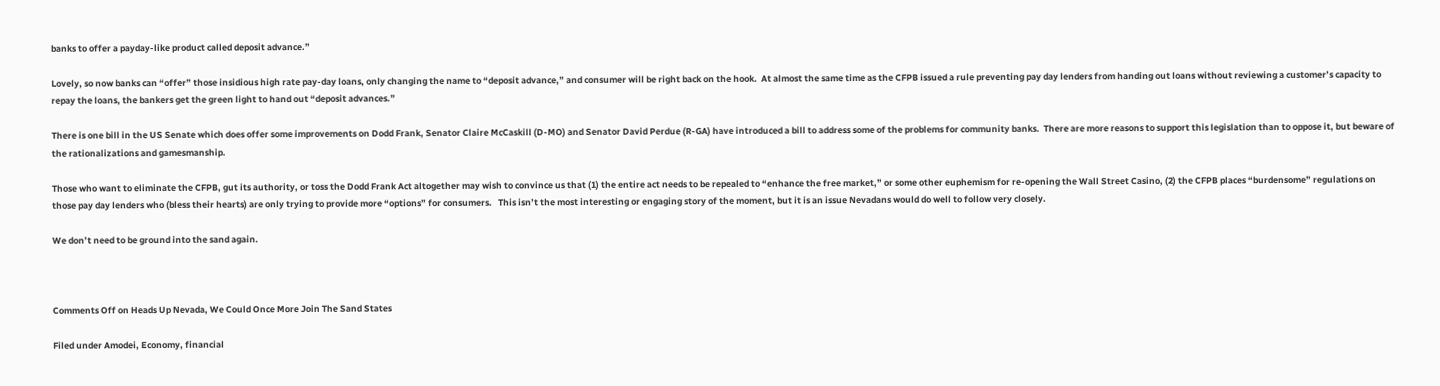banks to offer a payday-like product called deposit advance.”

Lovely, so now banks can “offer” those insidious high rate pay-day loans, only changing the name to “deposit advance,” and consumer will be right back on the hook.  At almost the same time as the CFPB issued a rule preventing pay day lenders from handing out loans without reviewing a customer’s capacity to repay the loans, the bankers get the green light to hand out “deposit advances.”

There is one bill in the US Senate which does offer some improvements on Dodd Frank, Senator Claire McCaskill (D-MO) and Senator David Perdue (R-GA) have introduced a bill to address some of the problems for community banks.  There are more reasons to support this legislation than to oppose it, but beware of the rationalizations and gamesmanship.

Those who want to eliminate the CFPB, gut its authority, or toss the Dodd Frank Act altogether may wish to convince us that (1) the entire act needs to be repealed to “enhance the free market,” or some other euphemism for re-opening the Wall Street Casino, (2) the CFPB places “burdensome” regulations on those pay day lenders who (bless their hearts) are only trying to provide more “options” for consumers.   This isn’t the most interesting or engaging story of the moment, but it is an issue Nevadans would do well to follow very closely.

We don’t need to be ground into the sand again.



Comments Off on Heads Up Nevada, We Could Once More Join The Sand States

Filed under Amodei, Economy, financial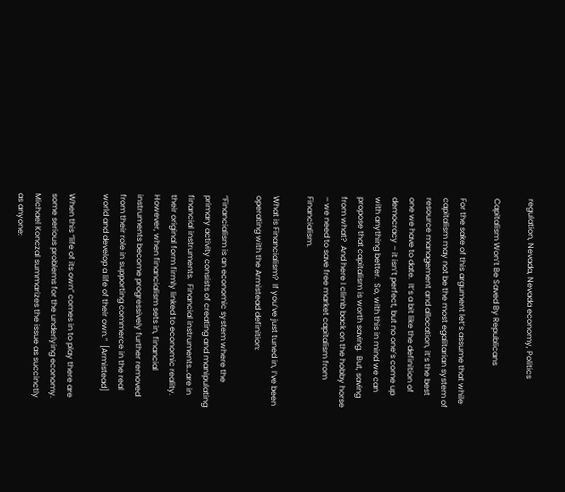regulation, Nevada, Nevada economy, Politics

Capitalism Won’t Be Saved By Republicans

For the sake of this argument let’s assume that while capitalism may not be the most egalitarian system of resource management and allocation, it’s the best one we have to date.  It’s a bit like the definition of democracy – it isn’t perfect, but no one’s come up with anything better.  So, with this in mind we can propose that capitalism is worth saving.  But, saving from what?  And here I climb back on the hobby horse – we need to save free market capitalism from Financialism.

What is Financialism?  If you’ve just tuned in, I’ve been operating with the Armistead definition:

“Financialism is an economic system where the primary activity consists of creating and manipulating financial instruments.  Financial instruments…are in their original form firmly linked to economic reality.  However, when financialism sets in, financial instruments become progressively further removed from their role in supporting commerce in the real world and develop a life of their own.”  [Armistead]

When this “life of its own” comes in to play there are some serious problems for the underlying economy.  Michael Konczal summarizes the issue as succinctly as anyone: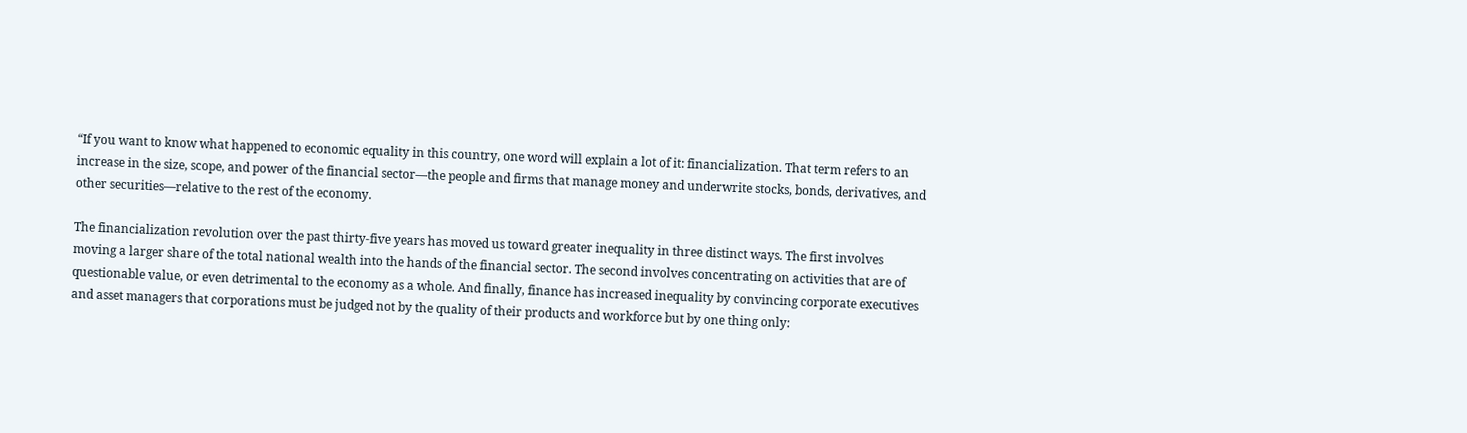“If you want to know what happened to economic equality in this country, one word will explain a lot of it: financialization. That term refers to an increase in the size, scope, and power of the financial sector—the people and firms that manage money and underwrite stocks, bonds, derivatives, and other securities—relative to the rest of the economy.

The financialization revolution over the past thirty-five years has moved us toward greater inequality in three distinct ways. The first involves moving a larger share of the total national wealth into the hands of the financial sector. The second involves concentrating on activities that are of questionable value, or even detrimental to the economy as a whole. And finally, finance has increased inequality by convincing corporate executives and asset managers that corporations must be judged not by the quality of their products and workforce but by one thing only: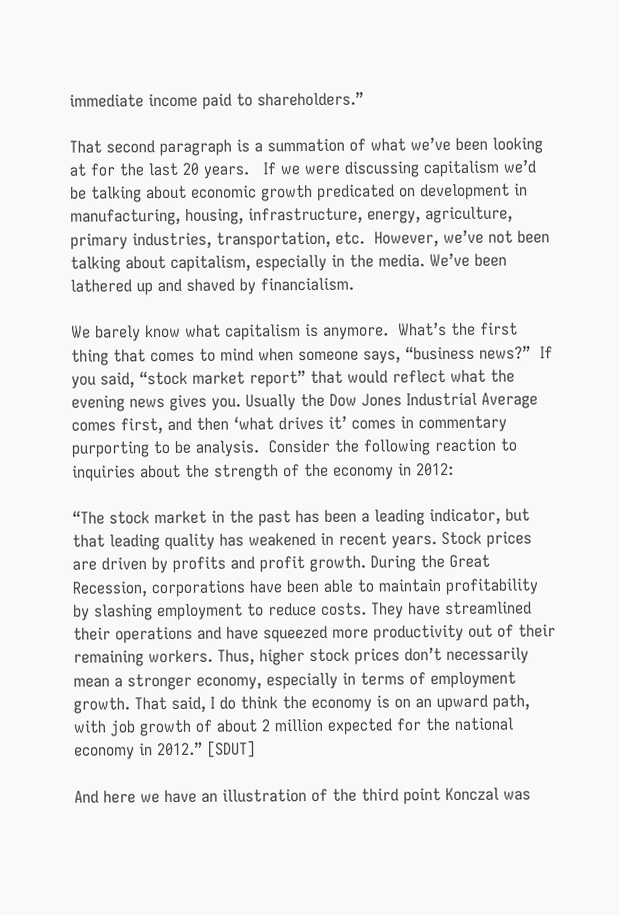immediate income paid to shareholders.”

That second paragraph is a summation of what we’ve been looking at for the last 20 years.   If we were discussing capitalism we’d be talking about economic growth predicated on development in manufacturing, housing, infrastructure, energy, agriculture, primary industries, transportation, etc.  However, we’ve not been talking about capitalism, especially in the media. We’ve been lathered up and shaved by financialism.

We barely know what capitalism is anymore.  What’s the first thing that comes to mind when someone says, “business news?”  If you said, “stock market report” that would reflect what the evening news gives you. Usually the Dow Jones Industrial Average comes first, and then ‘what drives it’ comes in commentary purporting to be analysis.  Consider the following reaction to inquiries about the strength of the economy in 2012:

“The stock market in the past has been a leading indicator, but that leading quality has weakened in recent years. Stock prices are driven by profits and profit growth. During the Great Recession, corporations have been able to maintain profitability by slashing employment to reduce costs. They have streamlined their operations and have squeezed more productivity out of their remaining workers. Thus, higher stock prices don’t necessarily mean a stronger economy, especially in terms of employment growth. That said, I do think the economy is on an upward path, with job growth of about 2 million expected for the national economy in 2012.” [SDUT]

And here we have an illustration of the third point Konczal was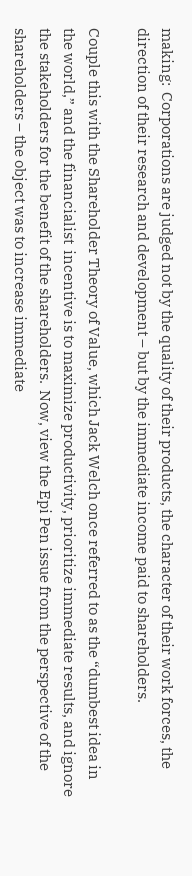making:  Corporations are judged not by the quality of their products, the character of their work forces, the direction of their research and development – but by the immediate income paid to shareholders.

Couple this with the Shareholder Theory of Value, which Jack Welch once referred to as the “dumbest idea in the world,” and the financialist  incentive is to maximize productivity, prioritize immediate results, and ignore the stakeholders for the benefit of the shareholders.  Now, view the Epi Pen issue from the perspective of the shareholders – the object was to increase immediate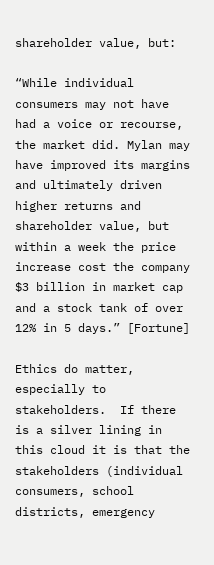shareholder value, but:

“While individual consumers may not have had a voice or recourse, the market did. Mylan may have improved its margins and ultimately driven higher returns and shareholder value, but within a week the price increase cost the company $3 billion in market cap and a stock tank of over 12% in 5 days.” [Fortune]

Ethics do matter, especially to stakeholders.  If there is a silver lining in this cloud it is that the stakeholders (individual consumers, school districts, emergency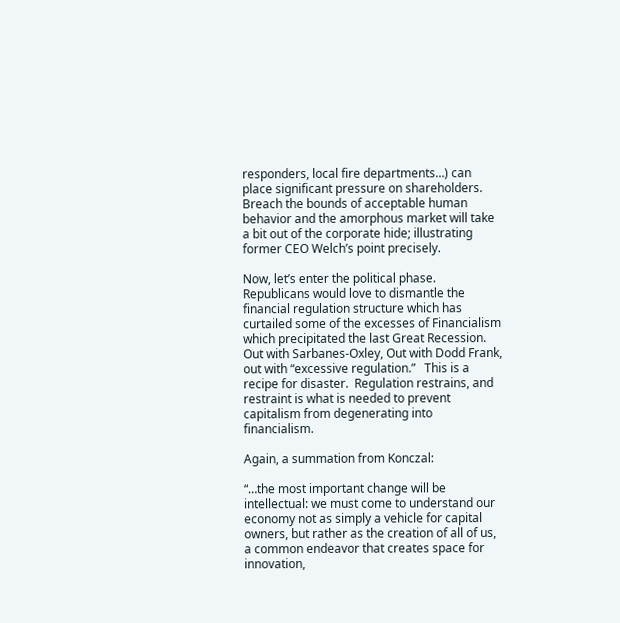responders, local fire departments…) can place significant pressure on shareholders.  Breach the bounds of acceptable human behavior and the amorphous market will take a bit out of the corporate hide; illustrating former CEO Welch’s point precisely.

Now, let’s enter the political phase.  Republicans would love to dismantle the financial regulation structure which has curtailed some of the excesses of Financialism which precipitated the last Great Recession.  Out with Sarbanes-Oxley, Out with Dodd Frank, out with “excessive regulation.”   This is a recipe for disaster.  Regulation restrains, and restraint is what is needed to prevent capitalism from degenerating into financialism.

Again, a summation from Konczal:

“…the most important change will be intellectual: we must come to understand our economy not as simply a vehicle for capital owners, but rather as the creation of all of us, a common endeavor that creates space for innovation,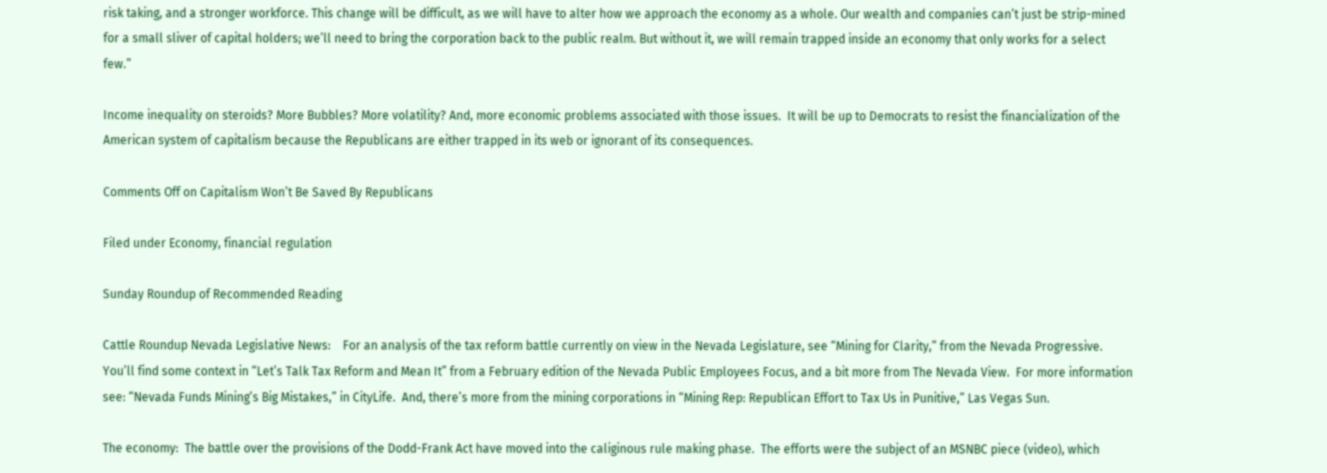risk taking, and a stronger workforce. This change will be difficult, as we will have to alter how we approach the economy as a whole. Our wealth and companies can’t just be strip-mined for a small sliver of capital holders; we’ll need to bring the corporation back to the public realm. But without it, we will remain trapped inside an economy that only works for a select few.”

Income inequality on steroids? More Bubbles? More volatility? And, more economic problems associated with those issues.  It will be up to Democrats to resist the financialization of the American system of capitalism because the Republicans are either trapped in its web or ignorant of its consequences.

Comments Off on Capitalism Won’t Be Saved By Republicans

Filed under Economy, financial regulation

Sunday Roundup of Recommended Reading

Cattle Roundup Nevada Legislative News:    For an analysis of the tax reform battle currently on view in the Nevada Legislature, see “Mining for Clarity,” from the Nevada Progressive.  You’ll find some context in “Let’s Talk Tax Reform and Mean It” from a February edition of the Nevada Public Employees Focus, and a bit more from The Nevada View.  For more information see: “Nevada Funds Mining’s Big Mistakes,” in CityLife.  And, there’s more from the mining corporations in “Mining Rep: Republican Effort to Tax Us in Punitive,” Las Vegas Sun.

The economy:  The battle over the provisions of the Dodd-Frank Act have moved into the caliginous rule making phase.  The efforts were the subject of an MSNBC piece (video), which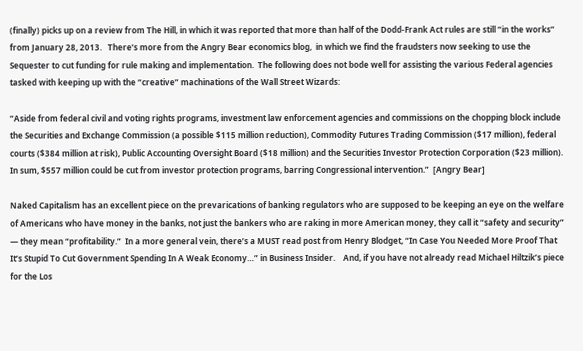(finally) picks up on a review from The Hill, in which it was reported that more than half of the Dodd-Frank Act rules are still “in the works” from January 28, 2013.   There’s more from the Angry Bear economics blog,  in which we find the fraudsters now seeking to use the Sequester to cut funding for rule making and implementation.  The following does not bode well for assisting the various Federal agencies tasked with keeping up with the “creative” machinations of the Wall Street Wizards:

“Aside from federal civil and voting rights programs, investment law enforcement agencies and commissions on the chopping block include the Securities and Exchange Commission (a possible $115 million reduction), Commodity Futures Trading Commission ($17 million), federal courts ($384 million at risk), Public Accounting Oversight Board ($18 million) and the Securities Investor Protection Corporation ($23 million). In sum, $557 million could be cut from investor protection programs, barring Congressional intervention.”  [Angry Bear]

Naked Capitalism has an excellent piece on the prevarications of banking regulators who are supposed to be keeping an eye on the welfare of Americans who have money in the banks, not just the bankers who are raking in more American money, they call it “safety and security” — they mean “profitability.”  In a more general vein, there’s a MUST read post from Henry Blodget, “In Case You Needed More Proof That It’s Stupid To Cut Government Spending In A Weak Economy…” in Business Insider.    And, if you have not already read Michael Hiltzik’s piece for the Los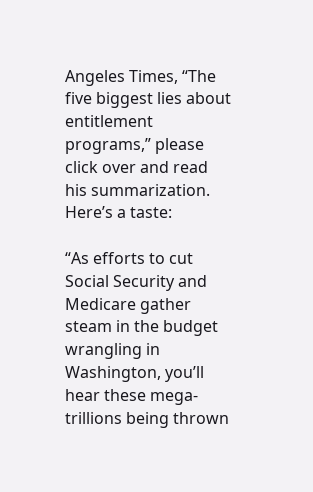Angeles Times, “The five biggest lies about entitlement programs,” please click over and read his summarization.  Here’s a taste:

“As efforts to cut Social Security and Medicare gather steam in the budget wrangling in Washington, you’ll hear these mega-trillions being thrown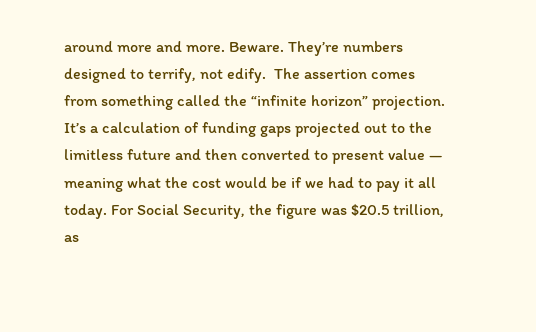around more and more. Beware. They’re numbers designed to terrify, not edify.  The assertion comes from something called the “infinite horizon” projection. It’s a calculation of funding gaps projected out to the limitless future and then converted to present value — meaning what the cost would be if we had to pay it all today. For Social Security, the figure was $20.5 trillion, as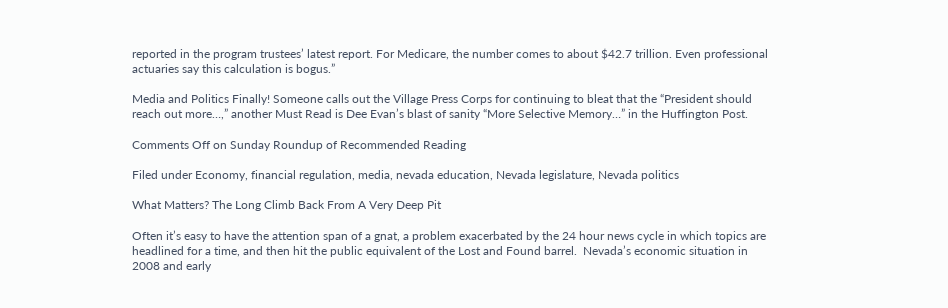reported in the program trustees’ latest report. For Medicare, the number comes to about $42.7 trillion. Even professional actuaries say this calculation is bogus.”

Media and Politics Finally! Someone calls out the Village Press Corps for continuing to bleat that the “President should reach out more…,” another Must Read is Dee Evan’s blast of sanity “More Selective Memory…” in the Huffington Post.

Comments Off on Sunday Roundup of Recommended Reading

Filed under Economy, financial regulation, media, nevada education, Nevada legislature, Nevada politics

What Matters? The Long Climb Back From A Very Deep Pit

Often it’s easy to have the attention span of a gnat, a problem exacerbated by the 24 hour news cycle in which topics are headlined for a time, and then hit the public equivalent of the Lost and Found barrel.  Nevada’s economic situation in 2008 and early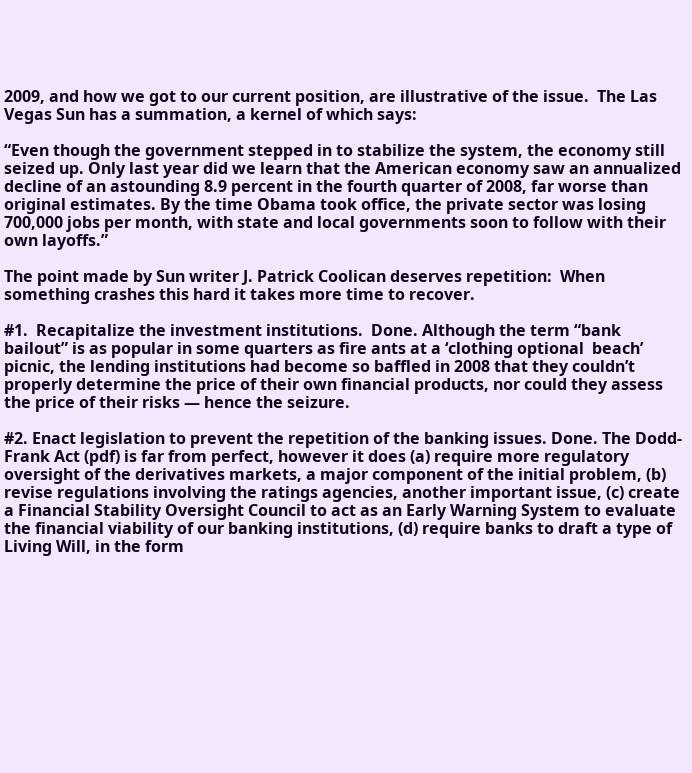2009, and how we got to our current position, are illustrative of the issue.  The Las Vegas Sun has a summation, a kernel of which says:

“Even though the government stepped in to stabilize the system, the economy still seized up. Only last year did we learn that the American economy saw an annualized decline of an astounding 8.9 percent in the fourth quarter of 2008, far worse than original estimates. By the time Obama took office, the private sector was losing 700,000 jobs per month, with state and local governments soon to follow with their own layoffs.”

The point made by Sun writer J. Patrick Coolican deserves repetition:  When something crashes this hard it takes more time to recover.

#1.  Recapitalize the investment institutions.  Done. Although the term “bank bailout” is as popular in some quarters as fire ants at a ‘clothing optional  beach’ picnic, the lending institutions had become so baffled in 2008 that they couldn’t properly determine the price of their own financial products, nor could they assess the price of their risks — hence the seizure.

#2. Enact legislation to prevent the repetition of the banking issues. Done. The Dodd-Frank Act (pdf) is far from perfect, however it does (a) require more regulatory oversight of the derivatives markets, a major component of the initial problem, (b) revise regulations involving the ratings agencies, another important issue, (c) create a Financial Stability Oversight Council to act as an Early Warning System to evaluate the financial viability of our banking institutions, (d) require banks to draft a type of Living Will, in the form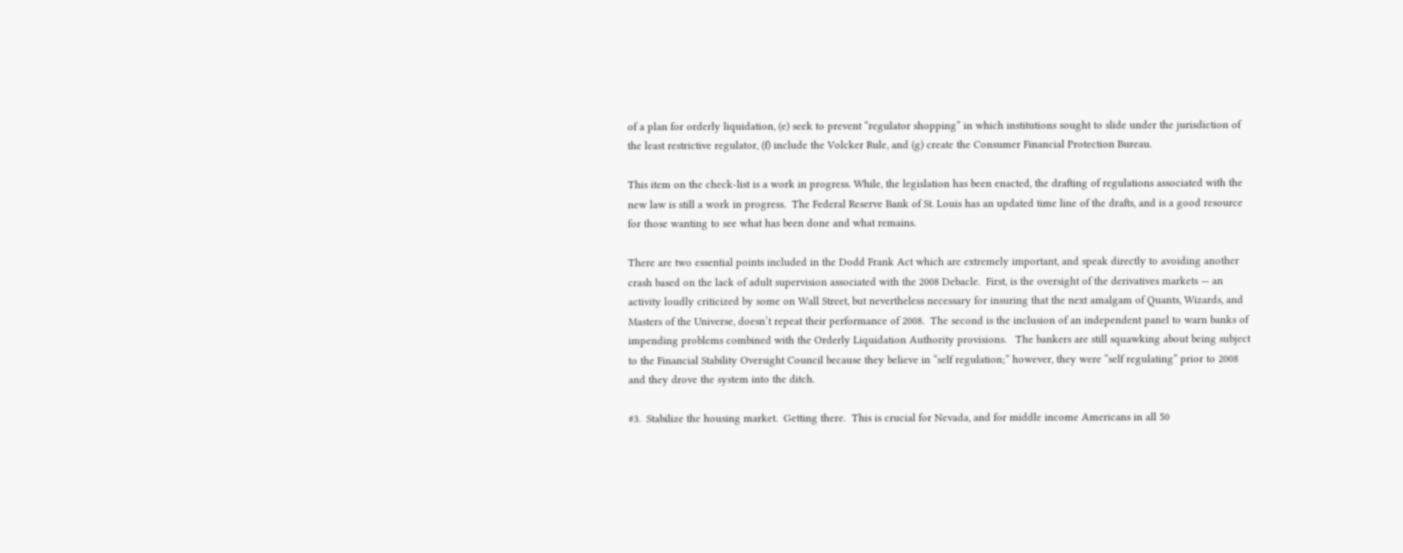of a plan for orderly liquidation, (e) seek to prevent “regulator shopping” in which institutions sought to slide under the jurisdiction of the least restrictive regulator, (f) include the Volcker Rule, and (g) create the Consumer Financial Protection Bureau.

This item on the check-list is a work in progress. While, the legislation has been enacted, the drafting of regulations associated with the new law is still a work in progress.  The Federal Reserve Bank of St. Louis has an updated time line of the drafts, and is a good resource for those wanting to see what has been done and what remains.

There are two essential points included in the Dodd Frank Act which are extremely important, and speak directly to avoiding another crash based on the lack of adult supervision associated with the 2008 Debacle.  First, is the oversight of the derivatives markets — an activity loudly criticized by some on Wall Street, but nevertheless necessary for insuring that the next amalgam of Quants, Wizards, and Masters of the Universe, doesn’t repeat their performance of 2008.  The second is the inclusion of an independent panel to warn banks of impending problems combined with the Orderly Liquidation Authority provisions.   The bankers are still squawking about being subject to the Financial Stability Oversight Council because they believe in “self regulation;” however, they were “self regulating” prior to 2008 and they drove the system into the ditch.

#3.  Stabilize the housing market.  Getting there.  This is crucial for Nevada, and for middle income Americans in all 50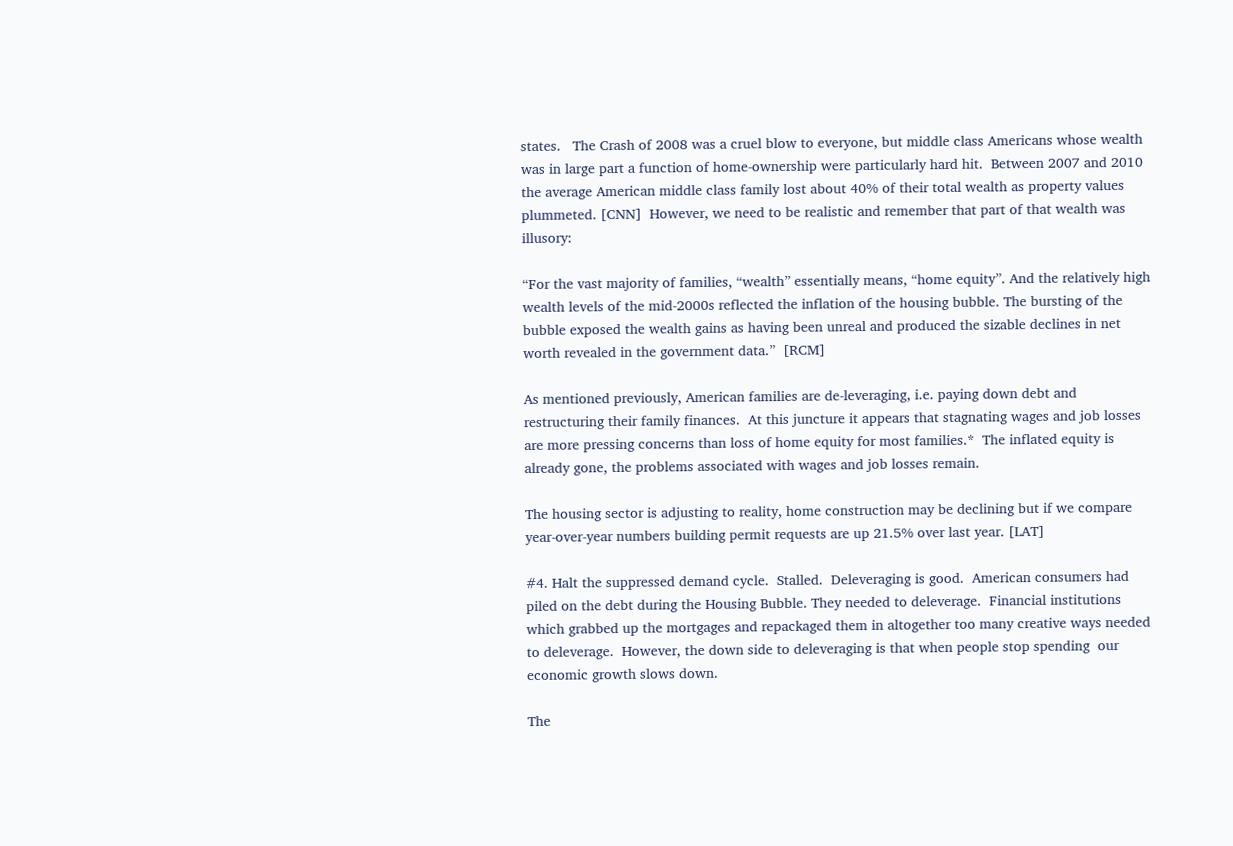states.   The Crash of 2008 was a cruel blow to everyone, but middle class Americans whose wealth was in large part a function of home-ownership were particularly hard hit.  Between 2007 and 2010 the average American middle class family lost about 40% of their total wealth as property values plummeted. [CNN]  However, we need to be realistic and remember that part of that wealth was illusory:

“For the vast majority of families, “wealth” essentially means, “home equity”. And the relatively high wealth levels of the mid-2000s reflected the inflation of the housing bubble. The bursting of the bubble exposed the wealth gains as having been unreal and produced the sizable declines in net worth revealed in the government data.”  [RCM]

As mentioned previously, American families are de-leveraging, i.e. paying down debt and restructuring their family finances.  At this juncture it appears that stagnating wages and job losses are more pressing concerns than loss of home equity for most families.*  The inflated equity is already gone, the problems associated with wages and job losses remain.

The housing sector is adjusting to reality, home construction may be declining but if we compare year-over-year numbers building permit requests are up 21.5% over last year. [LAT]

#4. Halt the suppressed demand cycle.  Stalled.  Deleveraging is good.  American consumers had piled on the debt during the Housing Bubble. They needed to deleverage.  Financial institutions which grabbed up the mortgages and repackaged them in altogether too many creative ways needed to deleverage.  However, the down side to deleveraging is that when people stop spending  our economic growth slows down.

The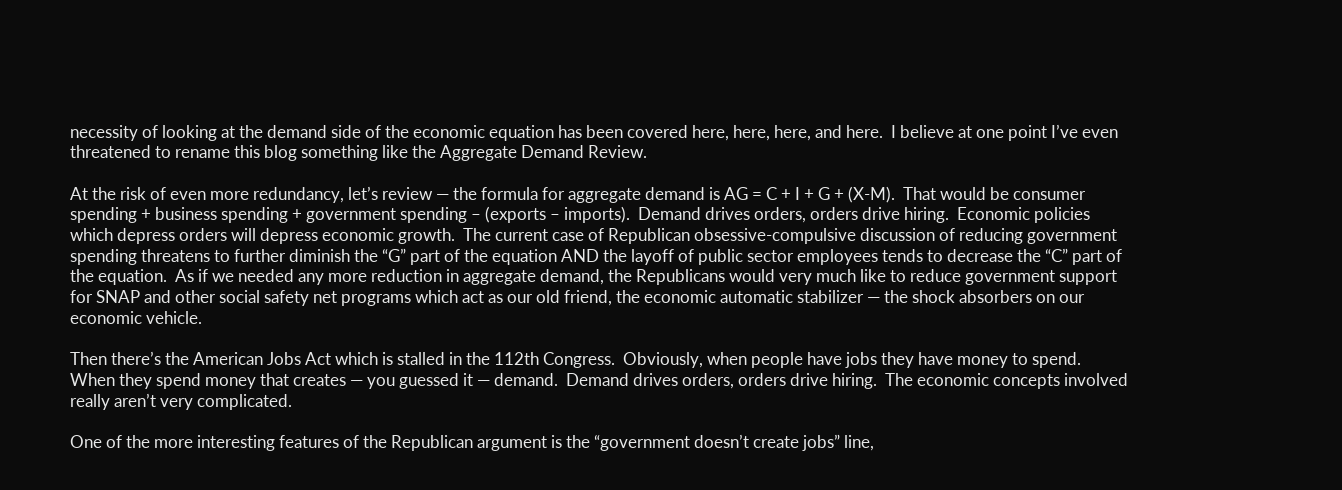necessity of looking at the demand side of the economic equation has been covered here, here, here, and here.  I believe at one point I’ve even threatened to rename this blog something like the Aggregate Demand Review.

At the risk of even more redundancy, let’s review — the formula for aggregate demand is AG = C + I + G + (X-M).  That would be consumer spending + business spending + government spending – (exports – imports).  Demand drives orders, orders drive hiring.  Economic policies which depress orders will depress economic growth.  The current case of Republican obsessive-compulsive discussion of reducing government spending threatens to further diminish the “G” part of the equation AND the layoff of public sector employees tends to decrease the “C” part of the equation.  As if we needed any more reduction in aggregate demand, the Republicans would very much like to reduce government support for SNAP and other social safety net programs which act as our old friend, the economic automatic stabilizer — the shock absorbers on our economic vehicle.

Then there’s the American Jobs Act which is stalled in the 112th Congress.  Obviously, when people have jobs they have money to spend.  When they spend money that creates — you guessed it — demand.  Demand drives orders, orders drive hiring.  The economic concepts involved really aren’t very complicated.

One of the more interesting features of the Republican argument is the “government doesn’t create jobs” line,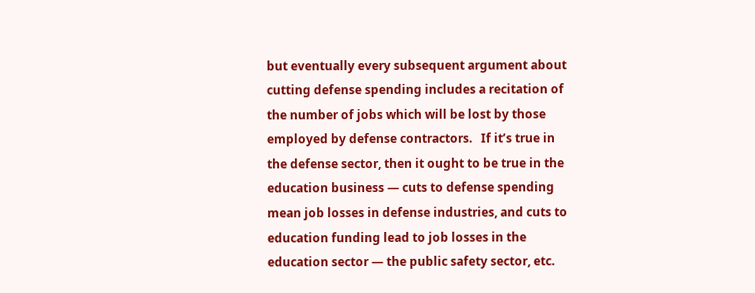but eventually every subsequent argument about cutting defense spending includes a recitation of the number of jobs which will be lost by those employed by defense contractors.   If it’s true in the defense sector, then it ought to be true in the education business — cuts to defense spending mean job losses in defense industries, and cuts to education funding lead to job losses in the education sector — the public safety sector, etc.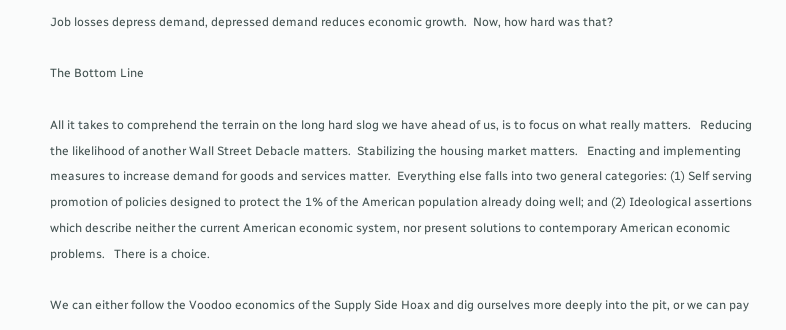Job losses depress demand, depressed demand reduces economic growth.  Now, how hard was that?

The Bottom Line

All it takes to comprehend the terrain on the long hard slog we have ahead of us, is to focus on what really matters.   Reducing the likelihood of another Wall Street Debacle matters.  Stabilizing the housing market matters.   Enacting and implementing measures to increase demand for goods and services matter.  Everything else falls into two general categories: (1) Self serving promotion of policies designed to protect the 1% of the American population already doing well; and (2) Ideological assertions which describe neither the current American economic system, nor present solutions to contemporary American economic problems.   There is a choice.

We can either follow the Voodoo economics of the Supply Side Hoax and dig ourselves more deeply into the pit, or we can pay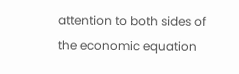attention to both sides of the economic equation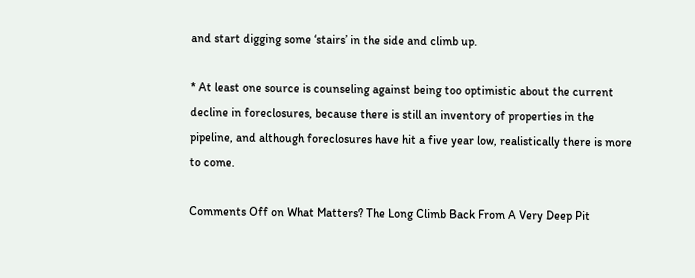and start digging some ‘stairs’ in the side and climb up.

* At least one source is counseling against being too optimistic about the current decline in foreclosures, because there is still an inventory of properties in the pipeline, and although foreclosures have hit a five year low, realistically there is more to come.

Comments Off on What Matters? The Long Climb Back From A Very Deep Pit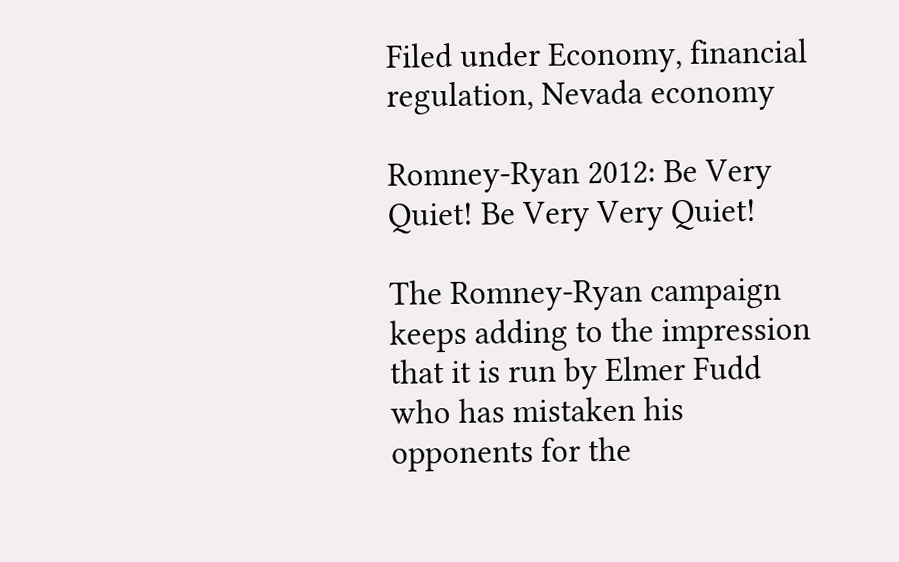Filed under Economy, financial regulation, Nevada economy

Romney-Ryan 2012: Be Very Quiet! Be Very Very Quiet!

The Romney-Ryan campaign keeps adding to the impression that it is run by Elmer Fudd who has mistaken his opponents for the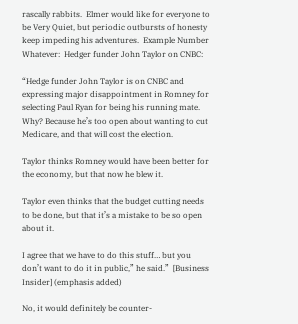rascally rabbits.  Elmer would like for everyone to be Very Quiet, but periodic outbursts of honesty keep impeding his adventures.  Example Number Whatever:  Hedger funder John Taylor on CNBC:

“Hedge funder John Taylor is on CNBC and expressing major disappointment in Romney for selecting Paul Ryan for being his running mate.  Why? Because he’s too open about wanting to cut Medicare, and that will cost the election.

Taylor thinks Romney would have been better for the economy, but that now he blew it.

Taylor even thinks that the budget cutting needs to be done, but that it’s a mistake to be so open about it.

I agree that we have to do this stuff… but you don’t want to do it in public,” he said.”  [Business Insider] (emphasis added)

No, it would definitely be counter-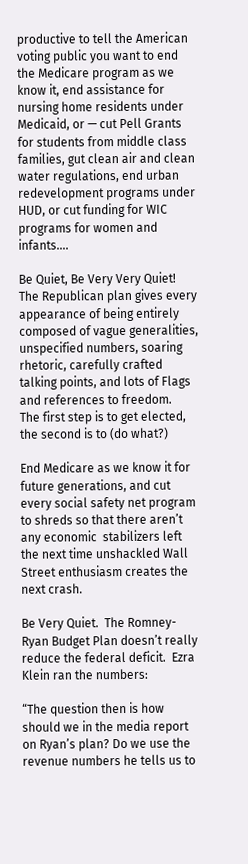productive to tell the American voting public you want to end the Medicare program as we know it, end assistance for nursing home residents under Medicaid, or — cut Pell Grants for students from middle class families, gut clean air and clean water regulations, end urban redevelopment programs under HUD, or cut funding for WIC programs for women and infants….

Be Quiet, Be Very Very Quiet!  The Republican plan gives every appearance of being entirely composed of vague generalities, unspecified numbers, soaring rhetoric, carefully crafted talking points, and lots of Flags and references to freedom.   The first step is to get elected, the second is to (do what?)

End Medicare as we know it for future generations, and cut every social safety net program to shreds so that there aren’t any economic  stabilizers left the next time unshackled Wall Street enthusiasm creates the next crash.

Be Very Quiet.  The Romney-Ryan Budget Plan doesn’t really reduce the federal deficit.  Ezra Klein ran the numbers:

“The question then is how should we in the media report on Ryan’s plan? Do we use the revenue numbers he tells us to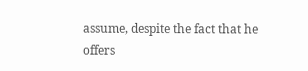assume, despite the fact that he offers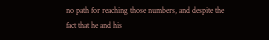no path for reaching those numbers, and despite the fact that he and his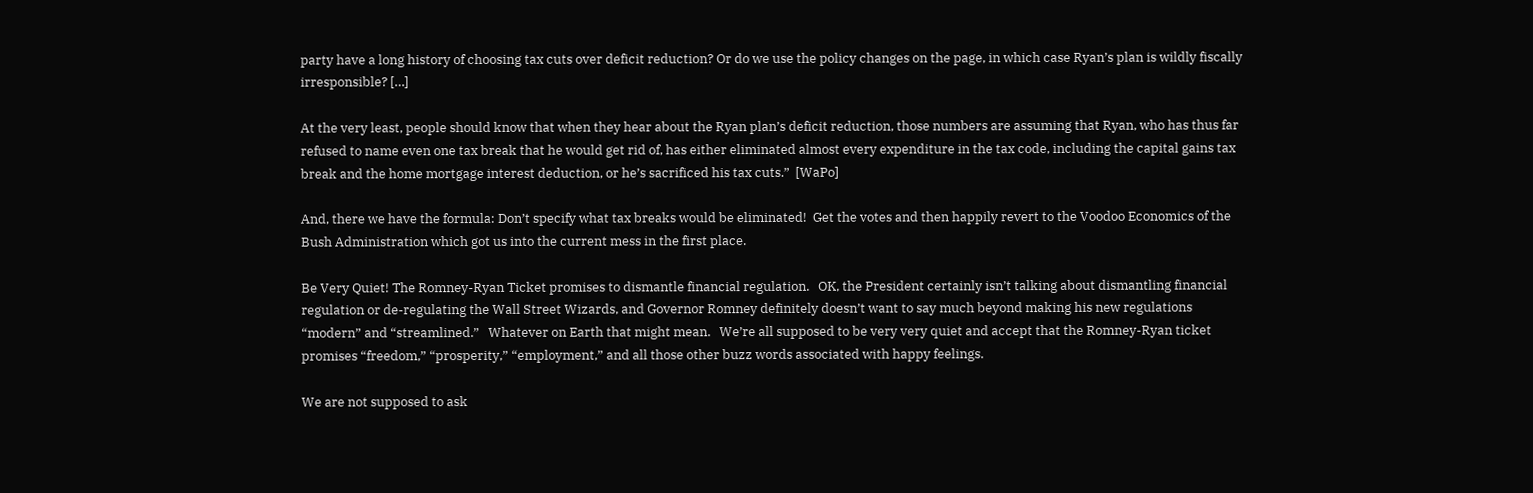party have a long history of choosing tax cuts over deficit reduction? Or do we use the policy changes on the page, in which case Ryan’s plan is wildly fiscally irresponsible? […]

At the very least, people should know that when they hear about the Ryan plan’s deficit reduction, those numbers are assuming that Ryan, who has thus far refused to name even one tax break that he would get rid of, has either eliminated almost every expenditure in the tax code, including the capital gains tax break and the home mortgage interest deduction, or he’s sacrificed his tax cuts.”  [WaPo]

And, there we have the formula: Don’t specify what tax breaks would be eliminated!  Get the votes and then happily revert to the Voodoo Economics of the Bush Administration which got us into the current mess in the first place.

Be Very Quiet! The Romney-Ryan Ticket promises to dismantle financial regulation.   OK, the President certainly isn’t talking about dismantling financial regulation or de-regulating the Wall Street Wizards, and Governor Romney definitely doesn’t want to say much beyond making his new regulations “modern” and “streamlined.”   Whatever on Earth that might mean.   We’re all supposed to be very very quiet and accept that the Romney-Ryan ticket promises “freedom,” “prosperity,” “employment,” and all those other buzz words associated with happy feelings.

We are not supposed to ask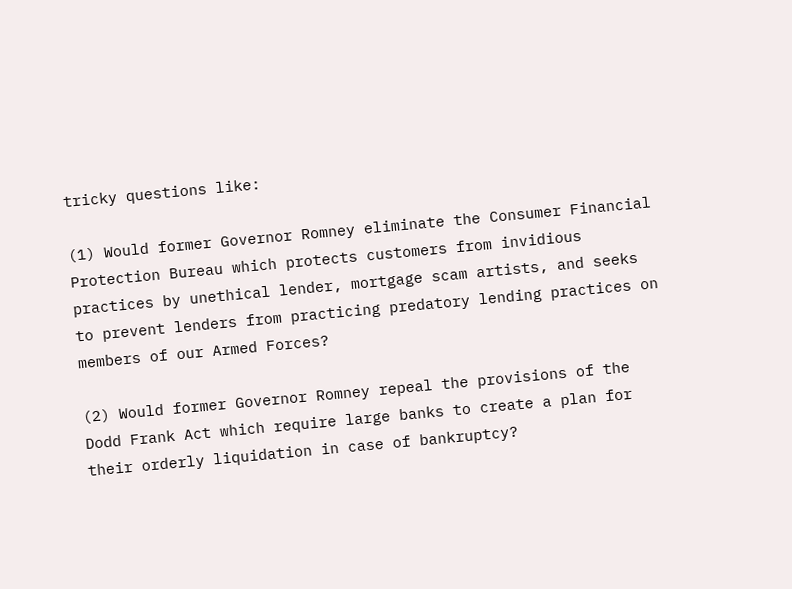tricky questions like:

(1) Would former Governor Romney eliminate the Consumer Financial Protection Bureau which protects customers from invidious practices by unethical lender, mortgage scam artists, and seeks to prevent lenders from practicing predatory lending practices on members of our Armed Forces?

(2) Would former Governor Romney repeal the provisions of the Dodd Frank Act which require large banks to create a plan for their orderly liquidation in case of bankruptcy?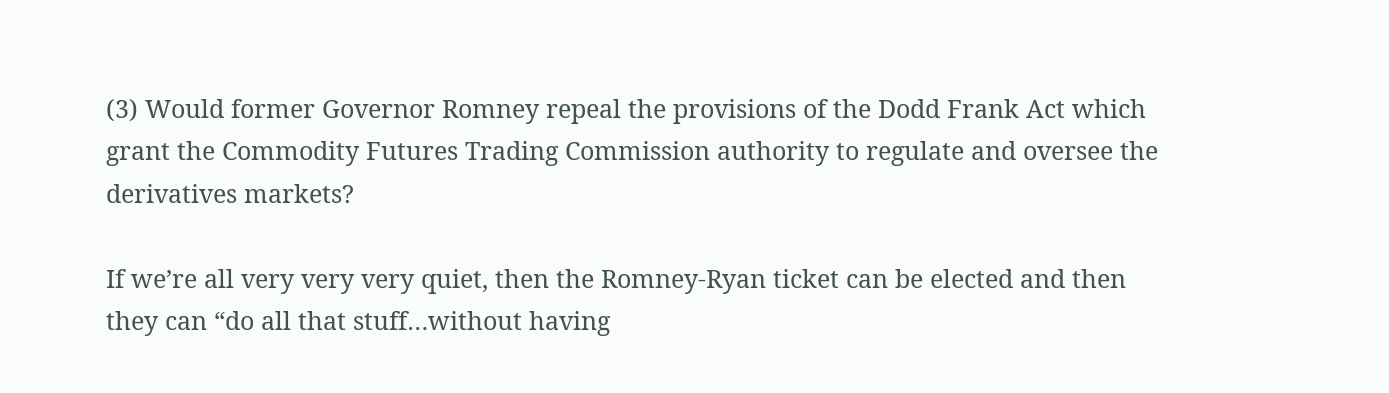(3) Would former Governor Romney repeal the provisions of the Dodd Frank Act which grant the Commodity Futures Trading Commission authority to regulate and oversee the derivatives markets?

If we’re all very very very quiet, then the Romney-Ryan ticket can be elected and then they can “do all that stuff…without having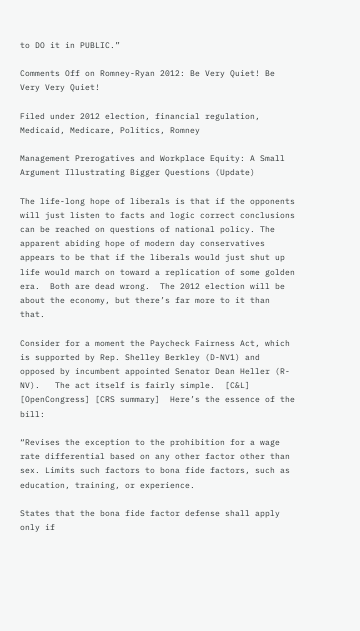to DO it in PUBLIC.”

Comments Off on Romney-Ryan 2012: Be Very Quiet! Be Very Very Quiet!

Filed under 2012 election, financial regulation, Medicaid, Medicare, Politics, Romney

Management Prerogatives and Workplace Equity: A Small Argument Illustrating Bigger Questions (Update)

The life-long hope of liberals is that if the opponents will just listen to facts and logic correct conclusions can be reached on questions of national policy. The apparent abiding hope of modern day conservatives appears to be that if the liberals would just shut up life would march on toward a replication of some golden era.  Both are dead wrong.  The 2012 election will be about the economy, but there’s far more to it than that.

Consider for a moment the Paycheck Fairness Act, which is supported by Rep. Shelley Berkley (D-NV1) and opposed by incumbent appointed Senator Dean Heller (R-NV).   The act itself is fairly simple.  [C&L] [OpenCongress] [CRS summary]  Here’s the essence of the bill:

“Revises the exception to the prohibition for a wage rate differential based on any other factor other than sex. Limits such factors to bona fide factors, such as education, training, or experience.

States that the bona fide factor defense shall apply only if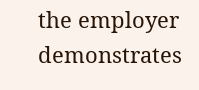the employer demonstrates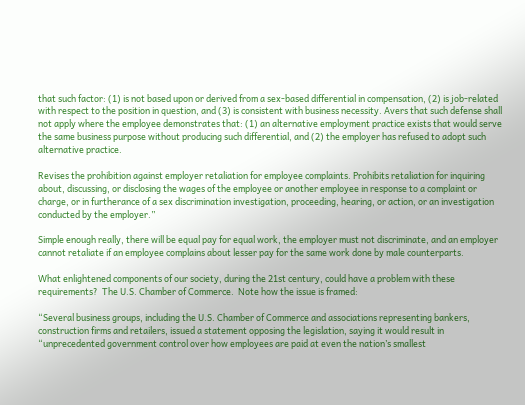that such factor: (1) is not based upon or derived from a sex-based differential in compensation, (2) is job-related with respect to the position in question, and (3) is consistent with business necessity. Avers that such defense shall not apply where the employee demonstrates that: (1) an alternative employment practice exists that would serve the same business purpose without producing such differential, and (2) the employer has refused to adopt such alternative practice.

Revises the prohibition against employer retaliation for employee complaints. Prohibits retaliation for inquiring about, discussing, or disclosing the wages of the employee or another employee in response to a complaint or charge, or in furtherance of a sex discrimination investigation, proceeding, hearing, or action, or an investigation conducted by the employer.”

Simple enough really, there will be equal pay for equal work, the employer must not discriminate, and an employer cannot retaliate if an employee complains about lesser pay for the same work done by male counterparts.

What enlightened components of our society, during the 21st century, could have a problem with these requirements?  The U.S. Chamber of Commerce.  Note how the issue is framed:

“Several business groups, including the U.S. Chamber of Commerce and associations representing bankers, construction firms and retailers, issued a statement opposing the legislation, saying it would result in “unprecedented government control over how employees are paid at even the nation’s smallest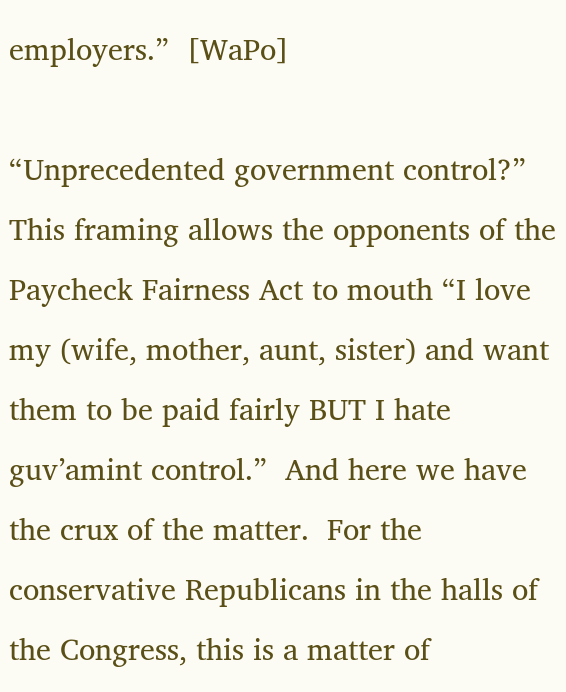employers.”  [WaPo]

“Unprecedented government control?”  This framing allows the opponents of the Paycheck Fairness Act to mouth “I love my (wife, mother, aunt, sister) and want them to be paid fairly BUT I hate guv’amint control.”  And here we have the crux of the matter.  For the conservative Republicans in the halls of the Congress, this is a matter of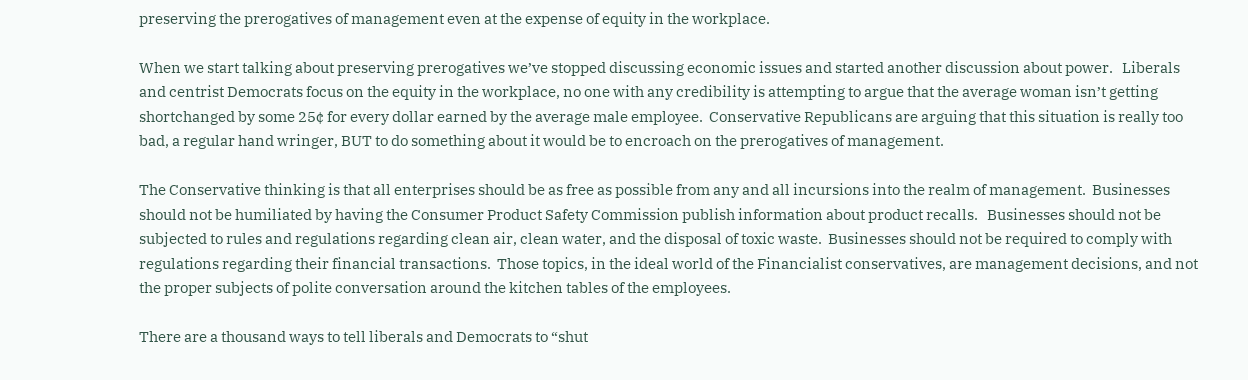preserving the prerogatives of management even at the expense of equity in the workplace.

When we start talking about preserving prerogatives we’ve stopped discussing economic issues and started another discussion about power.   Liberals and centrist Democrats focus on the equity in the workplace, no one with any credibility is attempting to argue that the average woman isn’t getting shortchanged by some 25¢ for every dollar earned by the average male employee.  Conservative Republicans are arguing that this situation is really too bad, a regular hand wringer, BUT to do something about it would be to encroach on the prerogatives of management.

The Conservative thinking is that all enterprises should be as free as possible from any and all incursions into the realm of management.  Businesses should not be humiliated by having the Consumer Product Safety Commission publish information about product recalls.   Businesses should not be subjected to rules and regulations regarding clean air, clean water, and the disposal of toxic waste.  Businesses should not be required to comply with regulations regarding their financial transactions.  Those topics, in the ideal world of the Financialist conservatives, are management decisions, and not the proper subjects of polite conversation around the kitchen tables of the employees.

There are a thousand ways to tell liberals and Democrats to “shut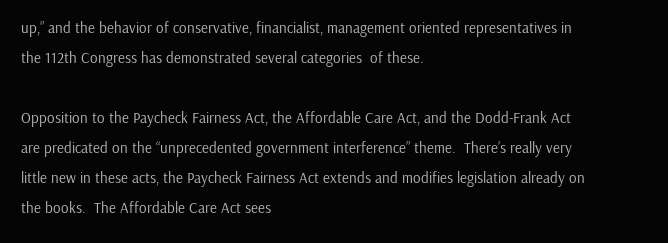up,” and the behavior of conservative, financialist, management oriented representatives in the 112th Congress has demonstrated several categories  of these.

Opposition to the Paycheck Fairness Act, the Affordable Care Act, and the Dodd-Frank Act are predicated on the “unprecedented government interference” theme.  There’s really very little new in these acts, the Paycheck Fairness Act extends and modifies legislation already on the books.  The Affordable Care Act sees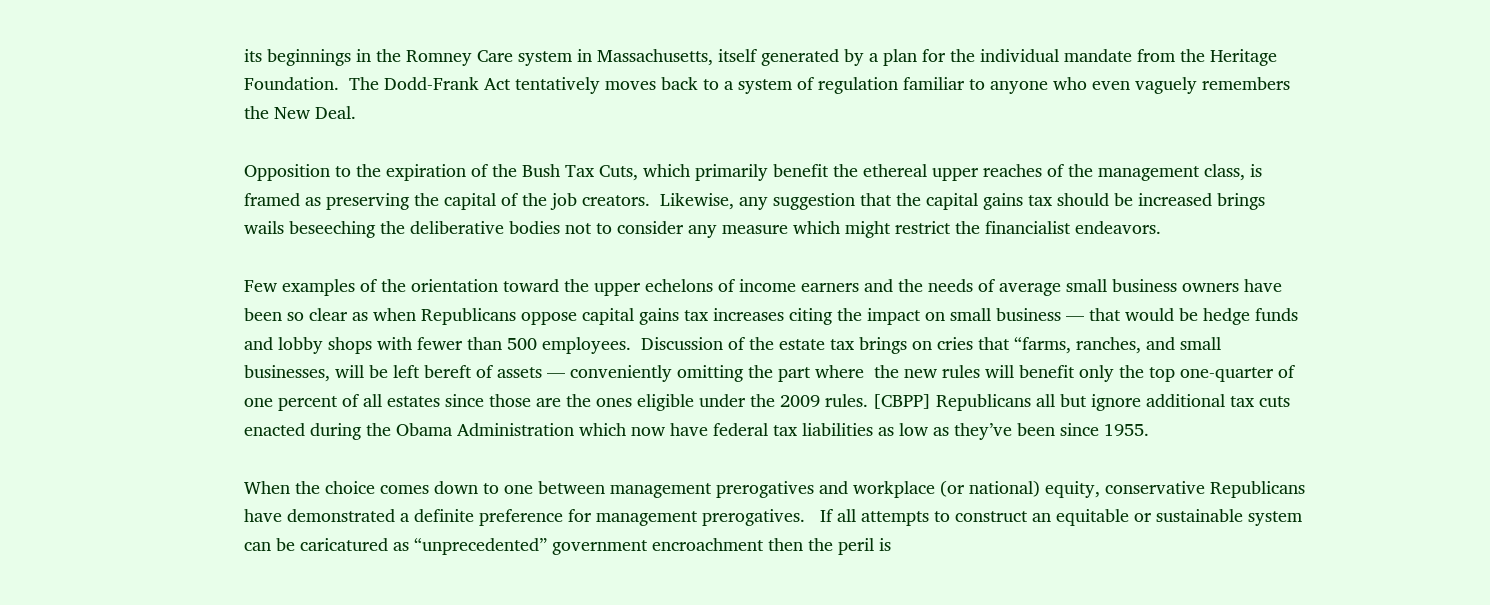its beginnings in the Romney Care system in Massachusetts, itself generated by a plan for the individual mandate from the Heritage Foundation.  The Dodd-Frank Act tentatively moves back to a system of regulation familiar to anyone who even vaguely remembers the New Deal.

Opposition to the expiration of the Bush Tax Cuts, which primarily benefit the ethereal upper reaches of the management class, is framed as preserving the capital of the job creators.  Likewise, any suggestion that the capital gains tax should be increased brings wails beseeching the deliberative bodies not to consider any measure which might restrict the financialist endeavors.

Few examples of the orientation toward the upper echelons of income earners and the needs of average small business owners have been so clear as when Republicans oppose capital gains tax increases citing the impact on small business — that would be hedge funds and lobby shops with fewer than 500 employees.  Discussion of the estate tax brings on cries that “farms, ranches, and small businesses, will be left bereft of assets — conveniently omitting the part where  the new rules will benefit only the top one-quarter of one percent of all estates since those are the ones eligible under the 2009 rules. [CBPP] Republicans all but ignore additional tax cuts enacted during the Obama Administration which now have federal tax liabilities as low as they’ve been since 1955.

When the choice comes down to one between management prerogatives and workplace (or national) equity, conservative Republicans have demonstrated a definite preference for management prerogatives.   If all attempts to construct an equitable or sustainable system can be caricatured as “unprecedented” government encroachment then the peril is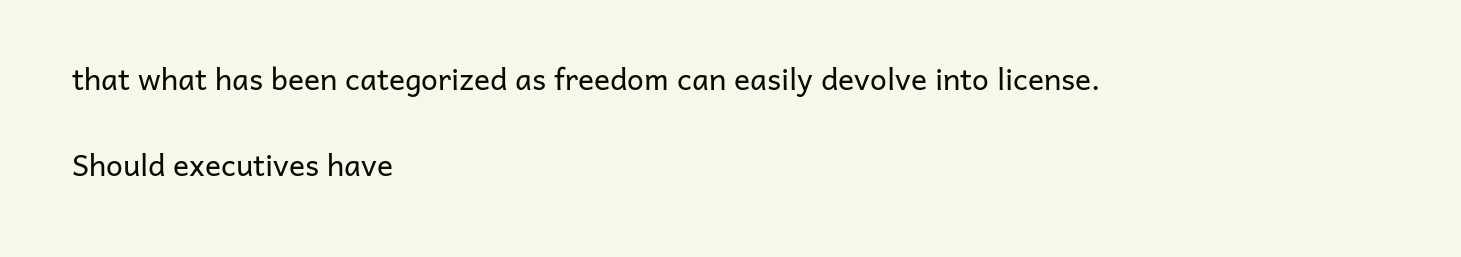that what has been categorized as freedom can easily devolve into license.

Should executives have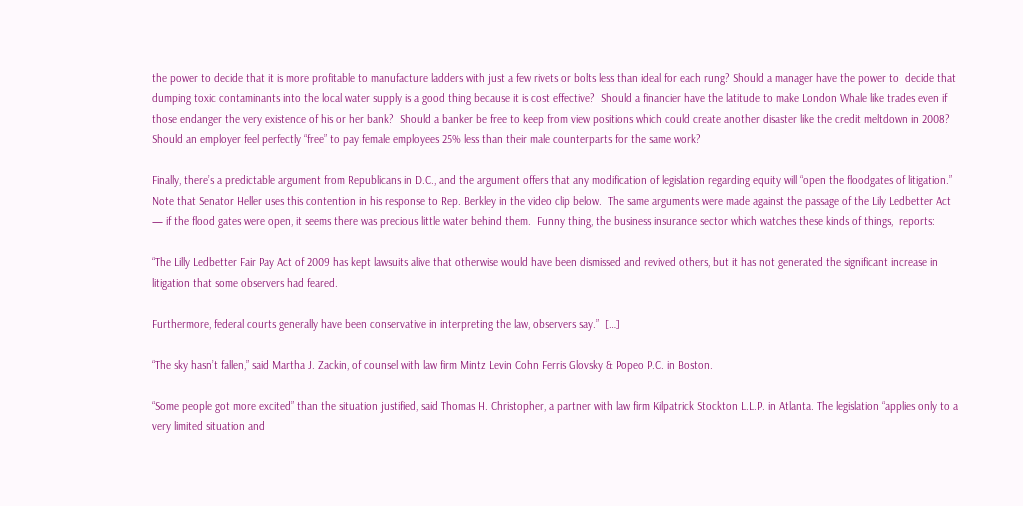the power to decide that it is more profitable to manufacture ladders with just a few rivets or bolts less than ideal for each rung? Should a manager have the power to  decide that dumping toxic contaminants into the local water supply is a good thing because it is cost effective?  Should a financier have the latitude to make London Whale like trades even if those endanger the very existence of his or her bank?  Should a banker be free to keep from view positions which could create another disaster like the credit meltdown in 2008?  Should an employer feel perfectly “free” to pay female employees 25% less than their male counterparts for the same work?

Finally, there’s a predictable argument from Republicans in D.C., and the argument offers that any modification of legislation regarding equity will “open the floodgates of litigation.”  Note that Senator Heller uses this contention in his response to Rep. Berkley in the video clip below.  The same arguments were made against the passage of the Lily Ledbetter Act — if the flood gates were open, it seems there was precious little water behind them.  Funny thing, the business insurance sector which watches these kinds of things,  reports:

“The Lilly Ledbetter Fair Pay Act of 2009 has kept lawsuits alive that otherwise would have been dismissed and revived others, but it has not generated the significant increase in litigation that some observers had feared.

Furthermore, federal courts generally have been conservative in interpreting the law, observers say.”  […]

“The sky hasn’t fallen,” said Martha J. Zackin, of counsel with law firm Mintz Levin Cohn Ferris Glovsky & Popeo P.C. in Boston.

“Some people got more excited” than the situation justified, said Thomas H. Christopher, a partner with law firm Kilpatrick Stockton L.L.P. in Atlanta. The legislation “applies only to a very limited situation and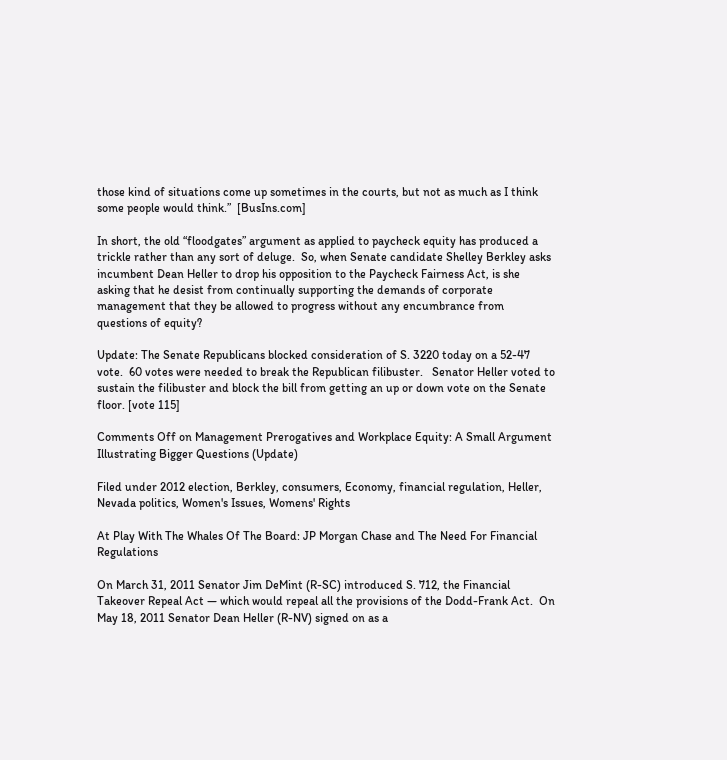those kind of situations come up sometimes in the courts, but not as much as I think some people would think.”  [BusIns.com]

In short, the old “floodgates” argument as applied to paycheck equity has produced a trickle rather than any sort of deluge.  So, when Senate candidate Shelley Berkley asks incumbent Dean Heller to drop his opposition to the Paycheck Fairness Act, is she asking that he desist from continually supporting the demands of corporate management that they be allowed to progress without any encumbrance from questions of equity?

Update: The Senate Republicans blocked consideration of S. 3220 today on a 52-47 vote.  60 votes were needed to break the Republican filibuster.   Senator Heller voted to sustain the filibuster and block the bill from getting an up or down vote on the Senate floor. [vote 115]

Comments Off on Management Prerogatives and Workplace Equity: A Small Argument Illustrating Bigger Questions (Update)

Filed under 2012 election, Berkley, consumers, Economy, financial regulation, Heller, Nevada politics, Women's Issues, Womens' Rights

At Play With The Whales Of The Board: JP Morgan Chase and The Need For Financial Regulations

On March 31, 2011 Senator Jim DeMint (R-SC) introduced S. 712, the Financial Takeover Repeal Act — which would repeal all the provisions of the Dodd-Frank Act.  On May 18, 2011 Senator Dean Heller (R-NV) signed on as a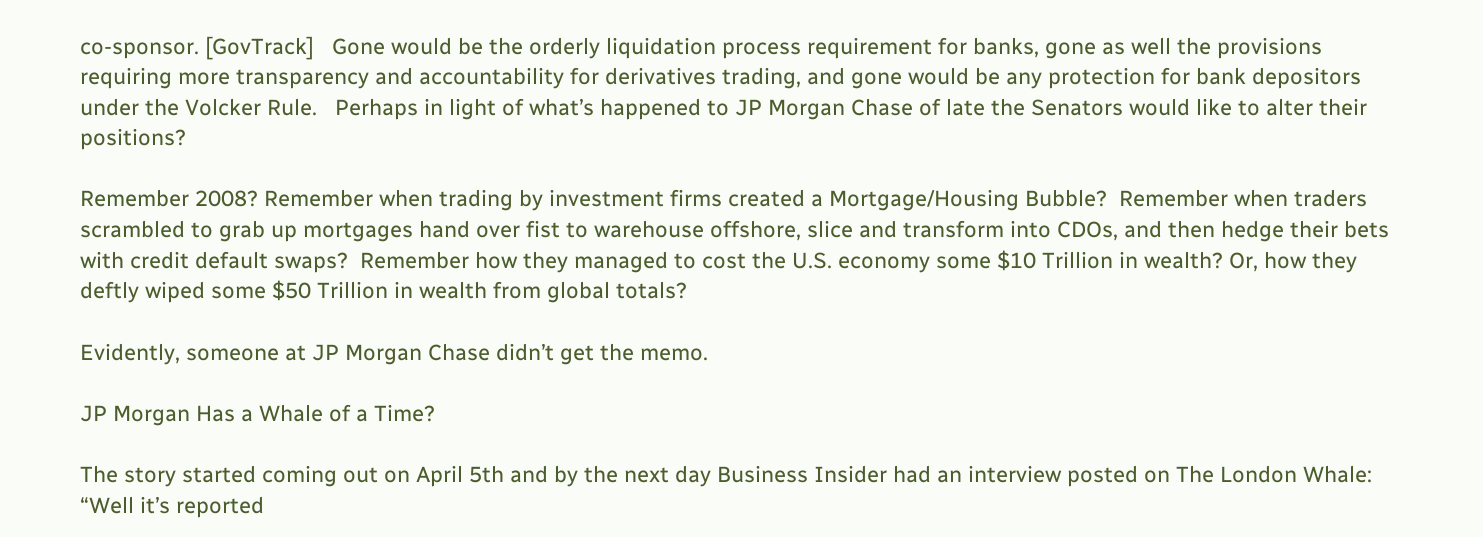co-sponsor. [GovTrack]   Gone would be the orderly liquidation process requirement for banks, gone as well the provisions requiring more transparency and accountability for derivatives trading, and gone would be any protection for bank depositors under the Volcker Rule.   Perhaps in light of what’s happened to JP Morgan Chase of late the Senators would like to alter their positions?

Remember 2008? Remember when trading by investment firms created a Mortgage/Housing Bubble?  Remember when traders scrambled to grab up mortgages hand over fist to warehouse offshore, slice and transform into CDOs, and then hedge their bets with credit default swaps?  Remember how they managed to cost the U.S. economy some $10 Trillion in wealth? Or, how they deftly wiped some $50 Trillion in wealth from global totals?

Evidently, someone at JP Morgan Chase didn’t get the memo.

JP Morgan Has a Whale of a Time?

The story started coming out on April 5th and by the next day Business Insider had an interview posted on The London Whale:  “Well it’s reported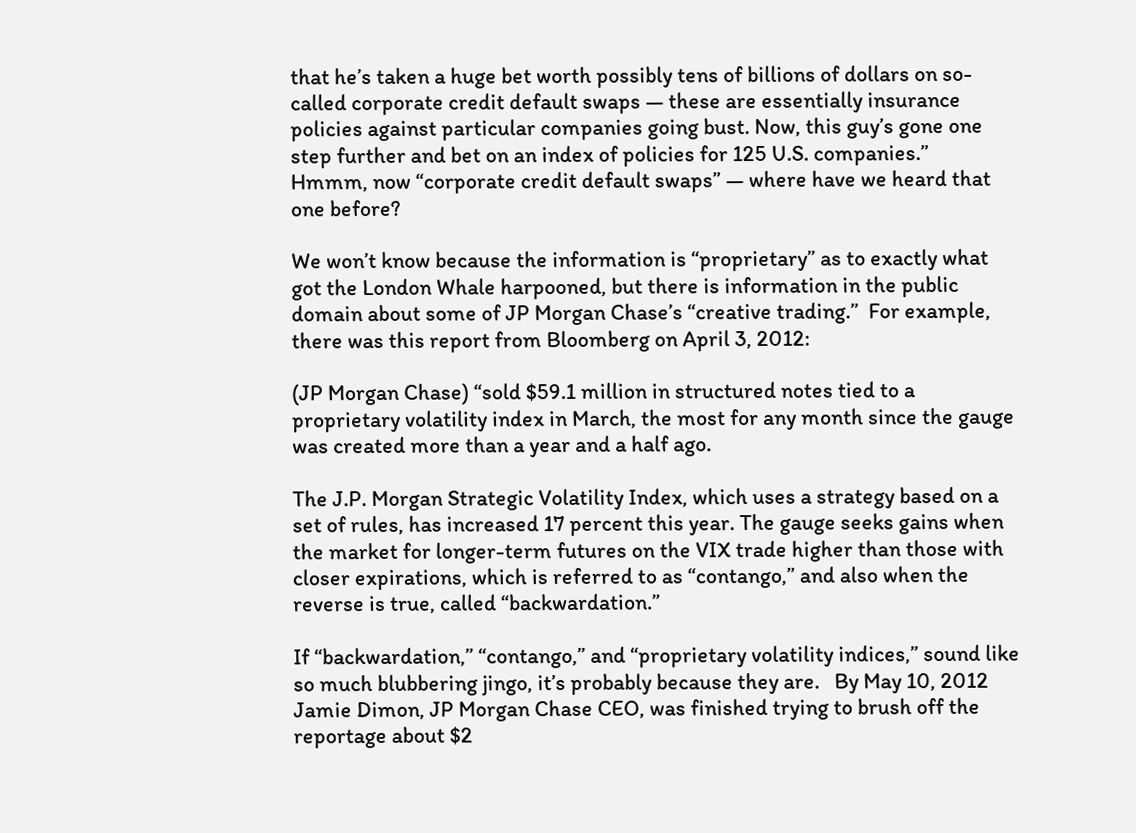that he’s taken a huge bet worth possibly tens of billions of dollars on so-called corporate credit default swaps — these are essentially insurance policies against particular companies going bust. Now, this guy’s gone one step further and bet on an index of policies for 125 U.S. companies.”   Hmmm, now “corporate credit default swaps” — where have we heard that one before?

We won’t know because the information is “proprietary” as to exactly what got the London Whale harpooned, but there is information in the public domain about some of JP Morgan Chase’s “creative trading.”  For example, there was this report from Bloomberg on April 3, 2012:

(JP Morgan Chase) “sold $59.1 million in structured notes tied to a proprietary volatility index in March, the most for any month since the gauge was created more than a year and a half ago.

The J.P. Morgan Strategic Volatility Index, which uses a strategy based on a set of rules, has increased 17 percent this year. The gauge seeks gains when the market for longer-term futures on the VIX trade higher than those with closer expirations, which is referred to as “contango,” and also when the reverse is true, called “backwardation.”

If “backwardation,” “contango,” and “proprietary volatility indices,” sound like so much blubbering jingo, it’s probably because they are.   By May 10, 2012 Jamie Dimon, JP Morgan Chase CEO, was finished trying to brush off the reportage about $2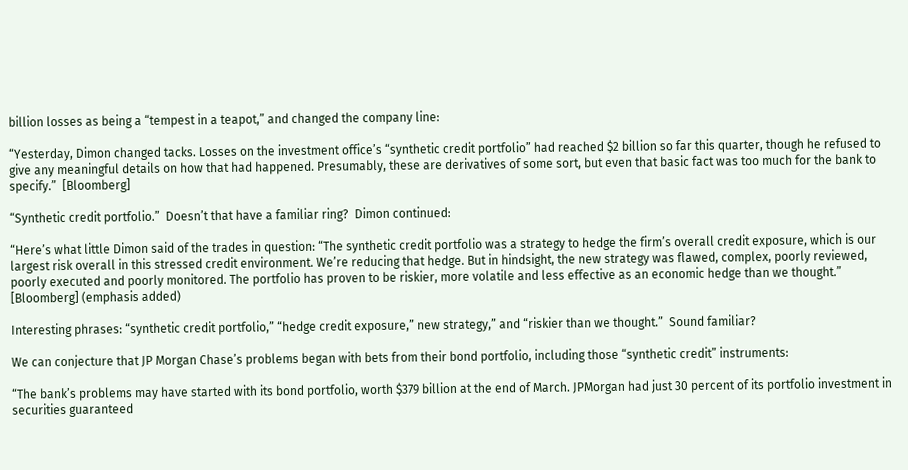billion losses as being a “tempest in a teapot,” and changed the company line:

“Yesterday, Dimon changed tacks. Losses on the investment office’s “synthetic credit portfolio” had reached $2 billion so far this quarter, though he refused to give any meaningful details on how that had happened. Presumably, these are derivatives of some sort, but even that basic fact was too much for the bank to specify.”  [Bloomberg]

“Synthetic credit portfolio.”  Doesn’t that have a familiar ring?  Dimon continued:

“Here’s what little Dimon said of the trades in question: “The synthetic credit portfolio was a strategy to hedge the firm’s overall credit exposure, which is our largest risk overall in this stressed credit environment. We’re reducing that hedge. But in hindsight, the new strategy was flawed, complex, poorly reviewed, poorly executed and poorly monitored. The portfolio has proven to be riskier, more volatile and less effective as an economic hedge than we thought.” [Bloomberg] (emphasis added)

Interesting phrases: “synthetic credit portfolio,” “hedge credit exposure,” new strategy,” and “riskier than we thought.”  Sound familiar?

We can conjecture that JP Morgan Chase’s problems began with bets from their bond portfolio, including those “synthetic credit” instruments:

“The bank’s problems may have started with its bond portfolio, worth $379 billion at the end of March. JPMorgan had just 30 percent of its portfolio investment in securities guaranteed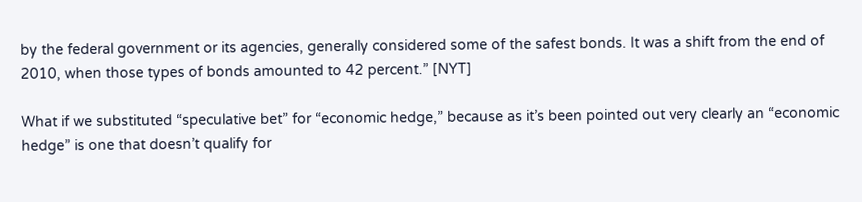by the federal government or its agencies, generally considered some of the safest bonds. It was a shift from the end of 2010, when those types of bonds amounted to 42 percent.” [NYT]

What if we substituted “speculative bet” for “economic hedge,” because as it’s been pointed out very clearly an “economic hedge” is one that doesn’t qualify for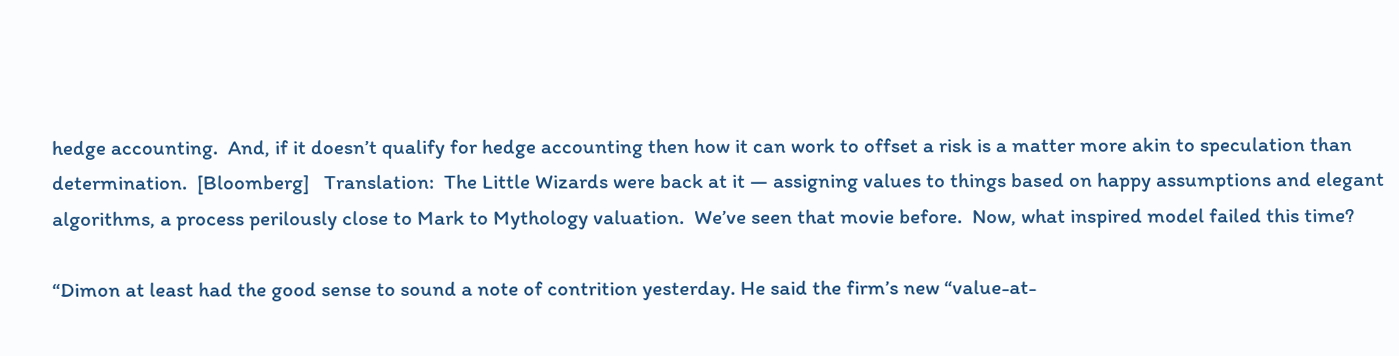hedge accounting.  And, if it doesn’t qualify for hedge accounting then how it can work to offset a risk is a matter more akin to speculation than determination.  [Bloomberg]   Translation:  The Little Wizards were back at it — assigning values to things based on happy assumptions and elegant algorithms, a process perilously close to Mark to Mythology valuation.  We’ve seen that movie before.  Now, what inspired model failed this time?

“Dimon at least had the good sense to sound a note of contrition yesterday. He said the firm’s new “value-at-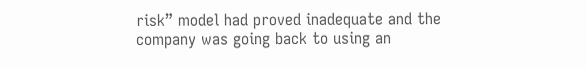risk” model had proved inadequate and the company was going back to using an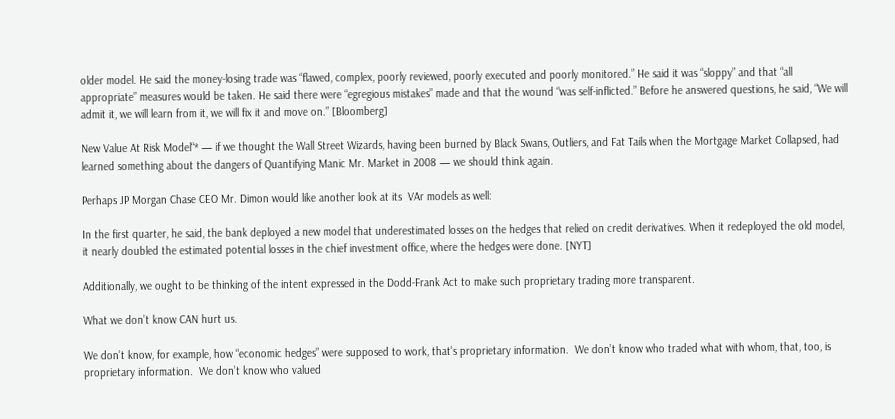older model. He said the money-losing trade was “flawed, complex, poorly reviewed, poorly executed and poorly monitored.” He said it was “sloppy” and that “all appropriate” measures would be taken. He said there were “egregious mistakes” made and that the wound “was self-inflicted.” Before he answered questions, he said, “We will admit it, we will learn from it, we will fix it and move on.” [Bloomberg]

New Value At Risk Model“* — if we thought the Wall Street Wizards, having been burned by Black Swans, Outliers, and Fat Tails when the Mortgage Market Collapsed, had learned something about the dangers of Quantifying Manic Mr. Market in 2008 — we should think again.

Perhaps JP Morgan Chase CEO Mr. Dimon would like another look at its  VAr models as well:

In the first quarter, he said, the bank deployed a new model that underestimated losses on the hedges that relied on credit derivatives. When it redeployed the old model, it nearly doubled the estimated potential losses in the chief investment office, where the hedges were done. [NYT]

Additionally, we ought to be thinking of the intent expressed in the Dodd-Frank Act to make such proprietary trading more transparent.

What we don’t know CAN hurt us.

We don’t know, for example, how “economic hedges” were supposed to work, that’s proprietary information.  We don’t know who traded what with whom, that, too, is proprietary information.  We don’t know who valued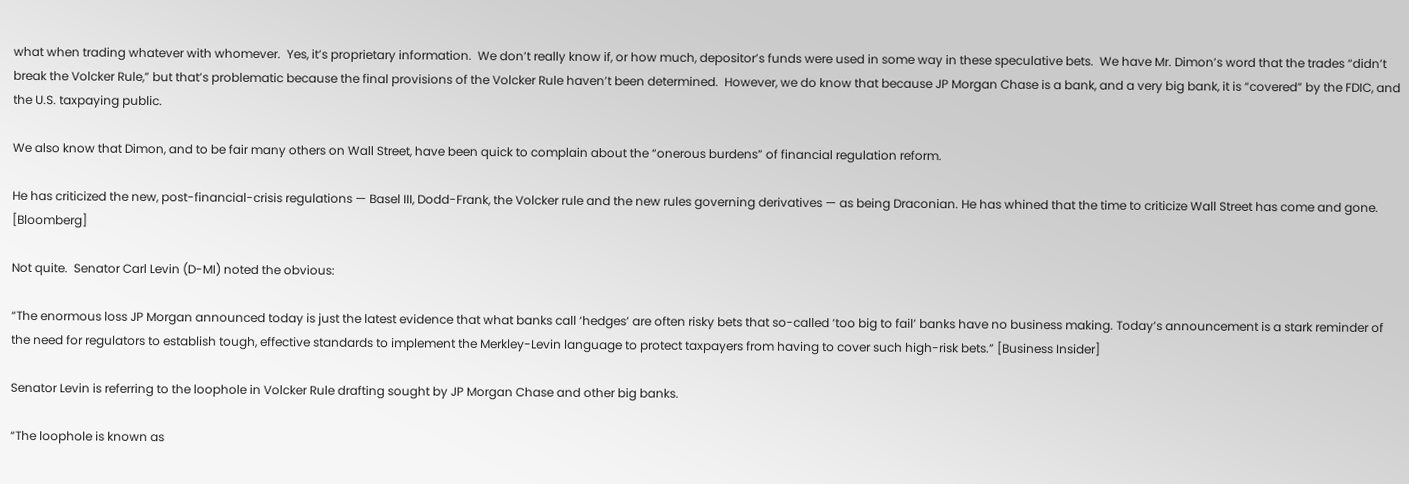what when trading whatever with whomever.  Yes, it’s proprietary information.  We don’t really know if, or how much, depositor’s funds were used in some way in these speculative bets.  We have Mr. Dimon’s word that the trades “didn’t break the Volcker Rule,” but that’s problematic because the final provisions of the Volcker Rule haven’t been determined.  However, we do know that because JP Morgan Chase is a bank, and a very big bank, it is “covered” by the FDIC, and the U.S. taxpaying public.

We also know that Dimon, and to be fair many others on Wall Street, have been quick to complain about the “onerous burdens” of financial regulation reform.

He has criticized the new, post-financial-crisis regulations — Basel III, Dodd-Frank, the Volcker rule and the new rules governing derivatives — as being Draconian. He has whined that the time to criticize Wall Street has come and gone. [Bloomberg]

Not quite.  Senator Carl Levin (D-MI) noted the obvious:

“The enormous loss JP Morgan announced today is just the latest evidence that what banks call ‘hedges’ are often risky bets that so-called ‘too big to fail’ banks have no business making. Today’s announcement is a stark reminder of the need for regulators to establish tough, effective standards to implement the Merkley-Levin language to protect taxpayers from having to cover such high-risk bets.” [Business Insider]

Senator Levin is referring to the loophole in Volcker Rule drafting sought by JP Morgan Chase and other big banks.

“The loophole is known as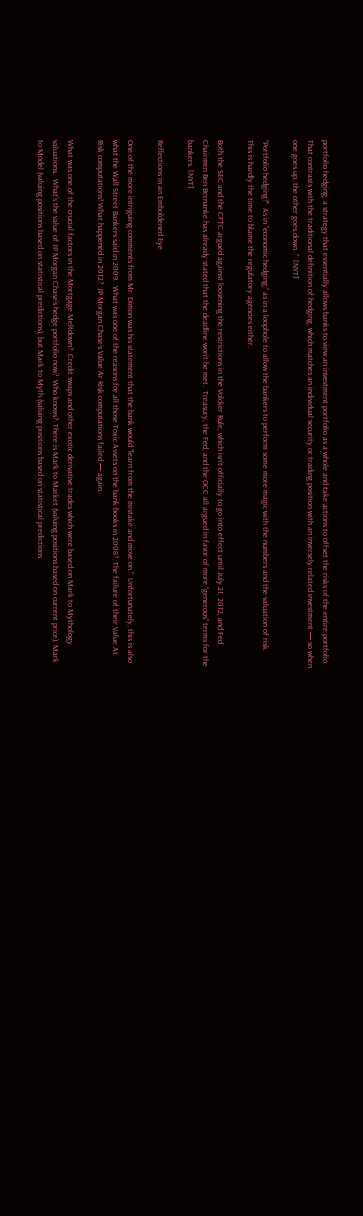portfolio hedging, a strategy that essentially allows banks to view an investment portfolio as a whole and take actions to offset the risks of the entire portfolio. That contrasts with the traditional definition of hedging, which matches an individual security or trading position with an inversely related investment — so when one goes up, the other goes down. ”  [NYT]

“Portfolio hedging?”  As in “economic hedging,” as in a loophole to allow the bankers to perform some more magic with the numbers and the valuation of risk.   This is hardly the time to blame the regulatory agencies either.

Both the SEC and the CFTC argued against loosening the restrictions in the Volcker Rule, which isn’t officially to go into effect until July 21, 2012, and Fed Chairmen Ben Bernanke has already stated that the deadline won’t be met.  Treasury, the Fed, and the OCC all argued in favor of more “generous” terms for the bankers. [NYT]

Reflections in an Emboldened Eye

One of the more intriguing comments from Mr. Dimon was his statement that the bank would “learn from the mistake and move on.”  Unfortunately, this is also what the Wall Street Bankers said in 2009.  What was one of the reasons for all those Toxic Assets on the bank books in 2008?  The failure of their Value At Risk computations! What happened in 2012?  JP Morgan Chase’s Value Ar Risk computations failed — again.

What was one of the crucial factors in the Mortgage Meltdown?  Credit swaps and other exotic derivative trades which were based on Mark to Mythology valuations.  What’s the value of JP Morgan Chase’s hedge portfolio now?  Who knows?  There is Mark to Market (valuing positions based on current price), Mark to Model (valuing positions based on statistical predictions), but Mark to Myth (valuing positions based on statistical predictions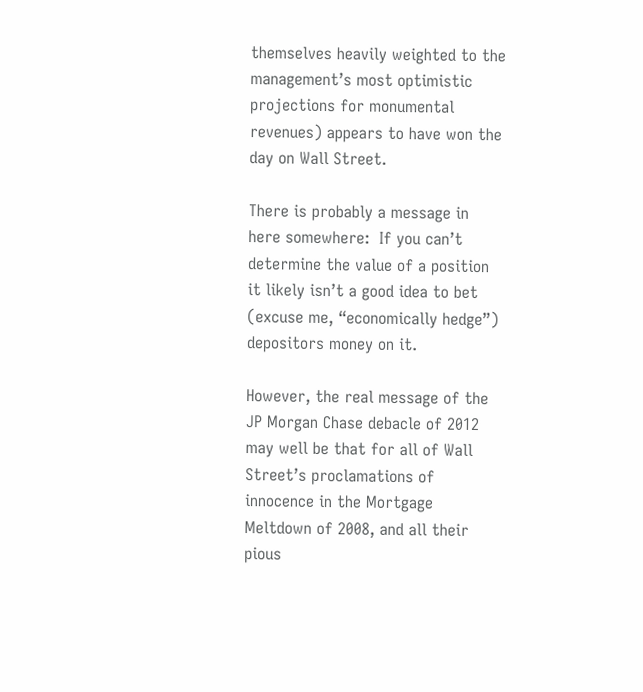themselves heavily weighted to the management’s most optimistic projections for monumental revenues) appears to have won the day on Wall Street.

There is probably a message in here somewhere:  If you can’t determine the value of a position it likely isn’t a good idea to bet (excuse me, “economically hedge”) depositors money on it.

However, the real message of the JP Morgan Chase debacle of 2012 may well be that for all of Wall Street’s proclamations of innocence in the Mortgage Meltdown of 2008, and all their pious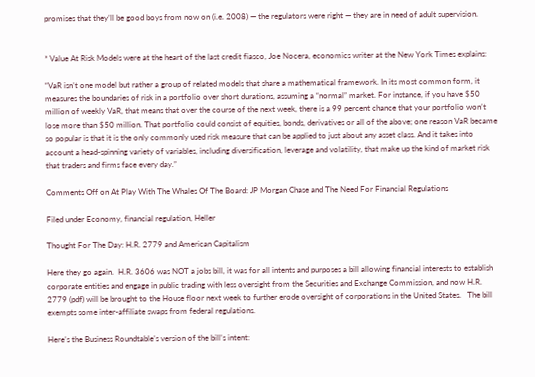promises that they’ll be good boys from now on (i.e. 2008) — the regulators were right — they are in need of adult supervision.


* Value At Risk Models were at the heart of the last credit fiasco, Joe Nocera, economics writer at the New York Times explains:

“VaR isn’t one model but rather a group of related models that share a mathematical framework. In its most common form, it measures the boundaries of risk in a portfolio over short durations, assuming a “normal” market. For instance, if you have $50 million of weekly VaR, that means that over the course of the next week, there is a 99 percent chance that your portfolio won’t lose more than $50 million. That portfolio could consist of equities, bonds, derivatives or all of the above; one reason VaR became so popular is that it is the only commonly used risk measure that can be applied to just about any asset class. And it takes into account a head-spinning variety of variables, including diversification, leverage and volatility, that make up the kind of market risk that traders and firms face every day.”

Comments Off on At Play With The Whales Of The Board: JP Morgan Chase and The Need For Financial Regulations

Filed under Economy, financial regulation, Heller

Thought For The Day: H.R. 2779 and American Capitalism

Here they go again.  H.R. 3606 was NOT a jobs bill, it was for all intents and purposes a bill allowing financial interests to establish corporate entities and engage in public trading with less oversight from the Securities and Exchange Commission, and now H.R. 2779 (pdf) will be brought to the House floor next week to further erode oversight of corporations in the United States.   The bill exempts some inter-affiliate swaps from federal regulations.

Here’s the Business Roundtable’s version of the bill’s intent: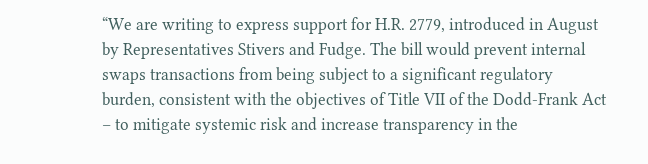“We are writing to express support for H.R. 2779, introduced in August by Representatives Stivers and Fudge. The bill would prevent internal swaps transactions from being subject to a significant regulatory burden, consistent with the objectives of Title VII of the Dodd-Frank Act – to mitigate systemic risk and increase transparency in the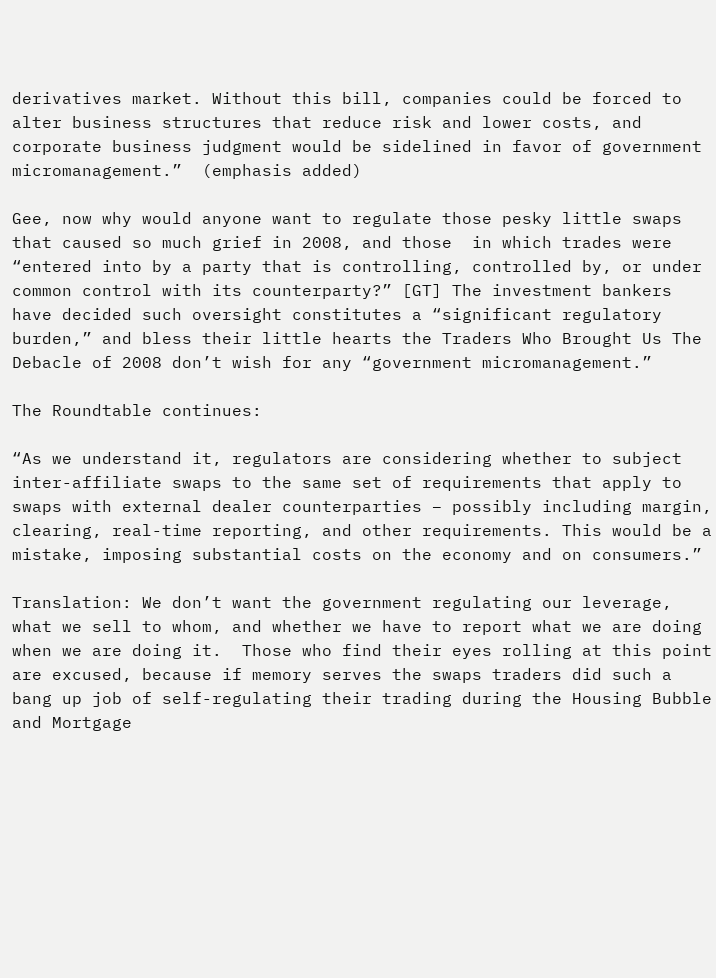derivatives market. Without this bill, companies could be forced to alter business structures that reduce risk and lower costs, and corporate business judgment would be sidelined in favor of government micromanagement.”  (emphasis added)

Gee, now why would anyone want to regulate those pesky little swaps that caused so much grief in 2008, and those  in which trades were “entered into by a party that is controlling, controlled by, or under common control with its counterparty?” [GT] The investment bankers have decided such oversight constitutes a “significant regulatory burden,” and bless their little hearts the Traders Who Brought Us The Debacle of 2008 don’t wish for any “government micromanagement.”

The Roundtable continues:

“As we understand it, regulators are considering whether to subject inter-affiliate swaps to the same set of requirements that apply to swaps with external dealer counterparties – possibly including margin, clearing, real-time reporting, and other requirements. This would be a mistake, imposing substantial costs on the economy and on consumers.”

Translation: We don’t want the government regulating our leverage, what we sell to whom, and whether we have to report what we are doing when we are doing it.  Those who find their eyes rolling at this point are excused, because if memory serves the swaps traders did such a bang up job of self-regulating their trading during the Housing Bubble and Mortgage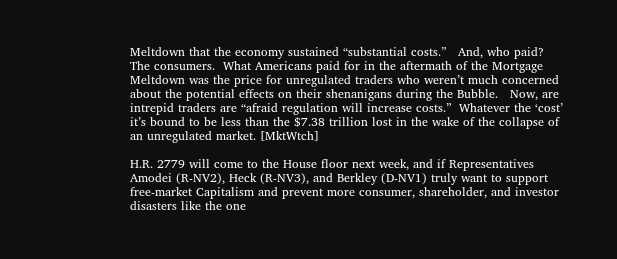Meltdown that the economy sustained “substantial costs.”   And, who paid? The consumers.  What Americans paid for in the aftermath of the Mortgage Meltdown was the price for unregulated traders who weren’t much concerned about the potential effects on their shenanigans during the Bubble.   Now, are intrepid traders are “afraid regulation will increase costs.”  Whatever the ‘cost’ it’s bound to be less than the $7.38 trillion lost in the wake of the collapse of an unregulated market. [MktWtch]

H.R. 2779 will come to the House floor next week, and if Representatives Amodei (R-NV2), Heck (R-NV3), and Berkley (D-NV1) truly want to support free-market Capitalism and prevent more consumer, shareholder, and investor disasters like the one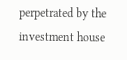perpetrated by the investment house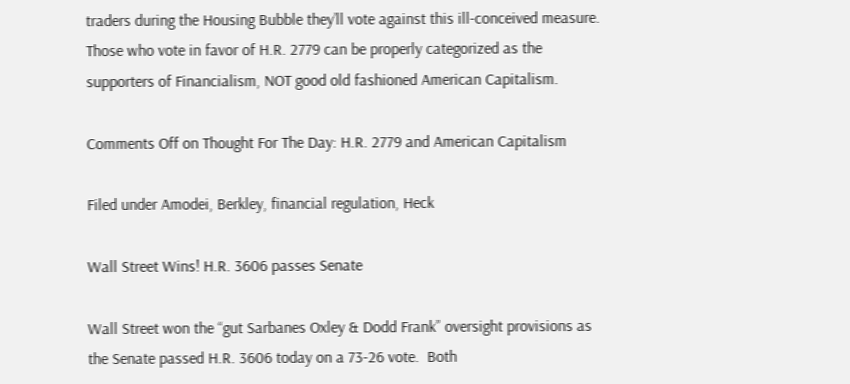traders during the Housing Bubble they’ll vote against this ill-conceived measure.  Those who vote in favor of H.R. 2779 can be properly categorized as the supporters of Financialism, NOT good old fashioned American Capitalism.

Comments Off on Thought For The Day: H.R. 2779 and American Capitalism

Filed under Amodei, Berkley, financial regulation, Heck

Wall Street Wins! H.R. 3606 passes Senate

Wall Street won the “gut Sarbanes Oxley & Dodd Frank” oversight provisions as the Senate passed H.R. 3606 today on a 73-26 vote.  Both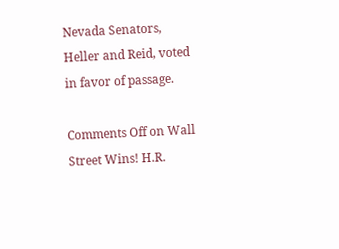Nevada Senators, Heller and Reid, voted in favor of passage.

Comments Off on Wall Street Wins! H.R.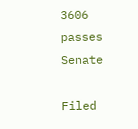3606 passes Senate

Filed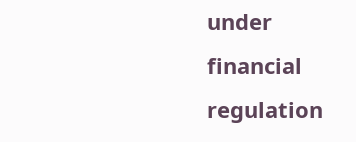under financial regulation